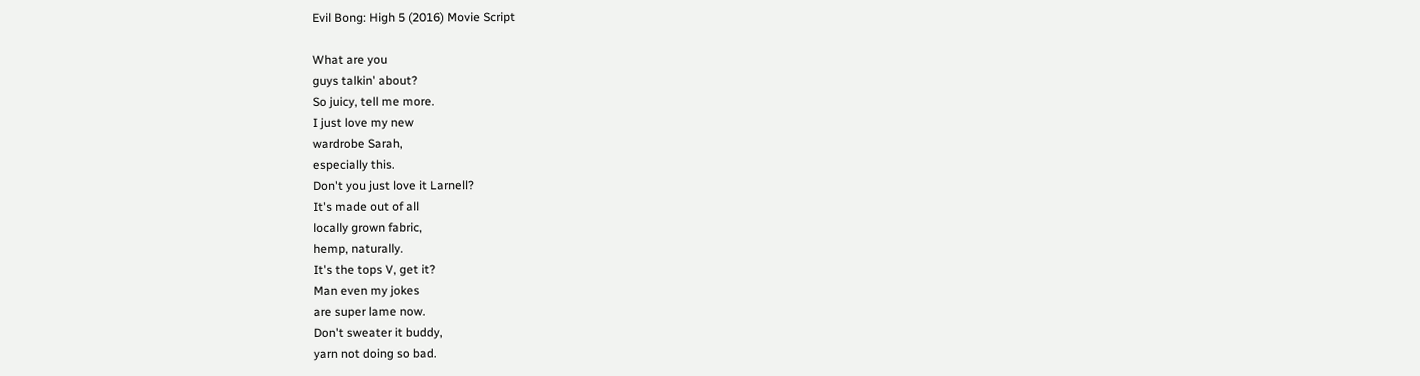Evil Bong: High 5 (2016) Movie Script

What are you
guys talkin' about?
So juicy, tell me more.
I just love my new
wardrobe Sarah,
especially this.
Don't you just love it Larnell?
It's made out of all
locally grown fabric,
hemp, naturally.
It's the tops V, get it?
Man even my jokes
are super lame now.
Don't sweater it buddy,
yarn not doing so bad.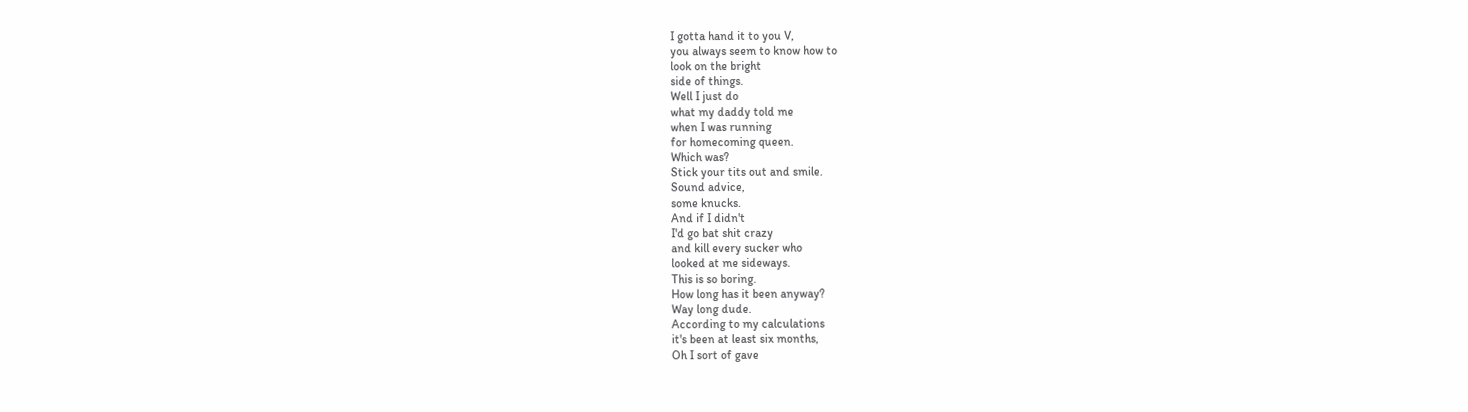I gotta hand it to you V,
you always seem to know how to
look on the bright
side of things.
Well I just do
what my daddy told me
when I was running
for homecoming queen.
Which was?
Stick your tits out and smile.
Sound advice,
some knucks.
And if I didn't
I'd go bat shit crazy
and kill every sucker who
looked at me sideways.
This is so boring.
How long has it been anyway?
Way long dude.
According to my calculations
it's been at least six months,
Oh I sort of gave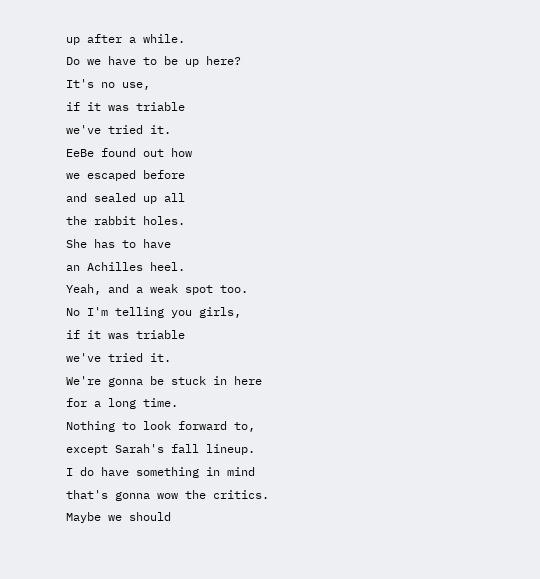up after a while.
Do we have to be up here?
It's no use,
if it was triable
we've tried it.
EeBe found out how
we escaped before
and sealed up all
the rabbit holes.
She has to have
an Achilles heel.
Yeah, and a weak spot too.
No I'm telling you girls,
if it was triable
we've tried it.
We're gonna be stuck in here
for a long time.
Nothing to look forward to,
except Sarah's fall lineup.
I do have something in mind
that's gonna wow the critics.
Maybe we should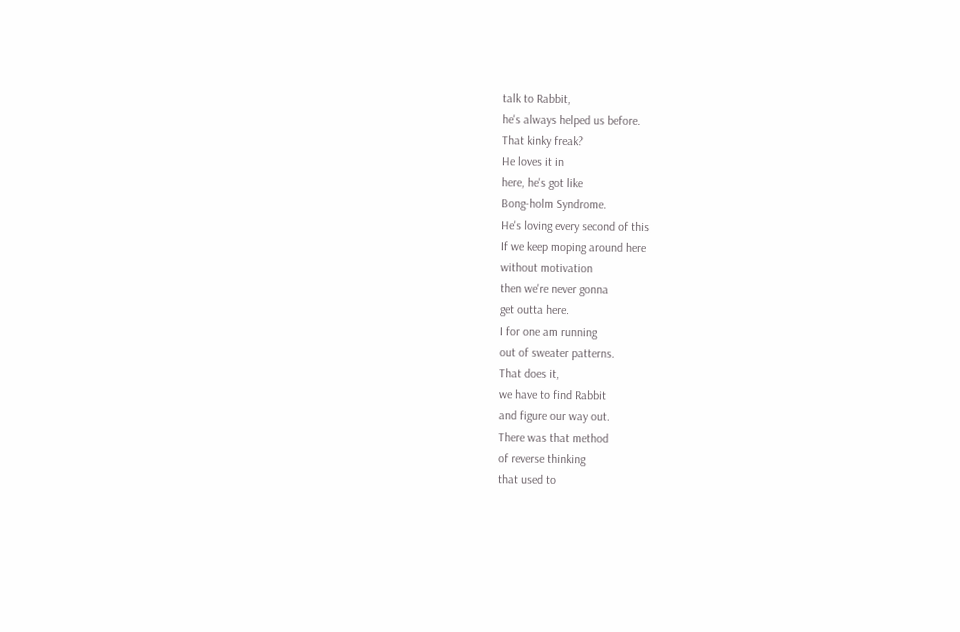talk to Rabbit,
he's always helped us before.
That kinky freak?
He loves it in
here, he's got like
Bong-holm Syndrome.
He's loving every second of this
If we keep moping around here
without motivation
then we're never gonna
get outta here.
I for one am running
out of sweater patterns.
That does it,
we have to find Rabbit
and figure our way out.
There was that method
of reverse thinking
that used to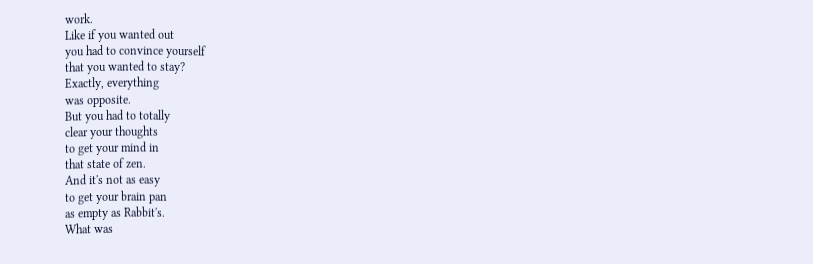work.
Like if you wanted out
you had to convince yourself
that you wanted to stay?
Exactly, everything
was opposite.
But you had to totally
clear your thoughts
to get your mind in
that state of zen.
And it's not as easy
to get your brain pan
as empty as Rabbit's.
What was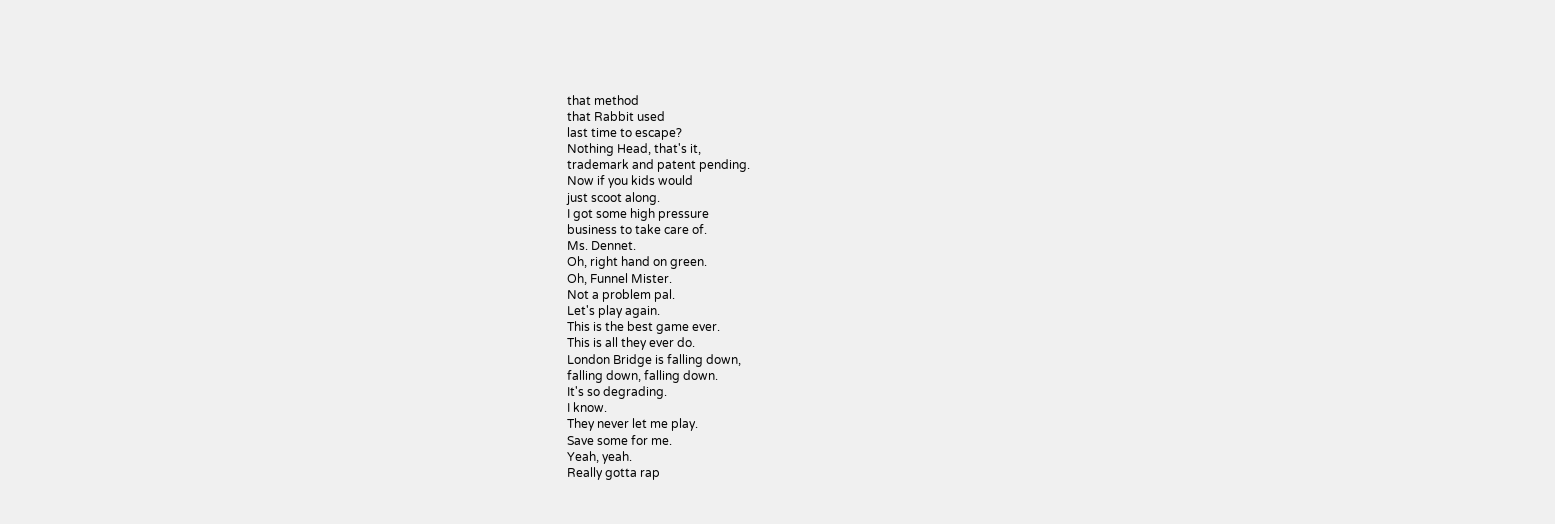that method
that Rabbit used
last time to escape?
Nothing Head, that's it,
trademark and patent pending.
Now if you kids would
just scoot along.
I got some high pressure
business to take care of.
Ms. Dennet.
Oh, right hand on green.
Oh, Funnel Mister.
Not a problem pal.
Let's play again.
This is the best game ever.
This is all they ever do.
London Bridge is falling down,
falling down, falling down.
It's so degrading.
I know.
They never let me play.
Save some for me.
Yeah, yeah.
Really gotta rap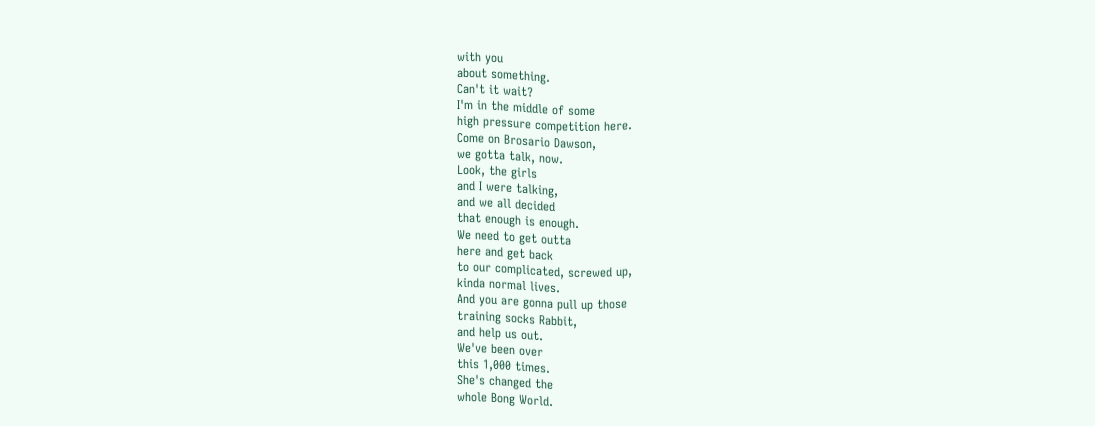with you
about something.
Can't it wait?
I'm in the middle of some
high pressure competition here.
Come on Brosario Dawson,
we gotta talk, now.
Look, the girls
and I were talking,
and we all decided
that enough is enough.
We need to get outta
here and get back
to our complicated, screwed up,
kinda normal lives.
And you are gonna pull up those
training socks Rabbit,
and help us out.
We've been over
this 1,000 times.
She's changed the
whole Bong World.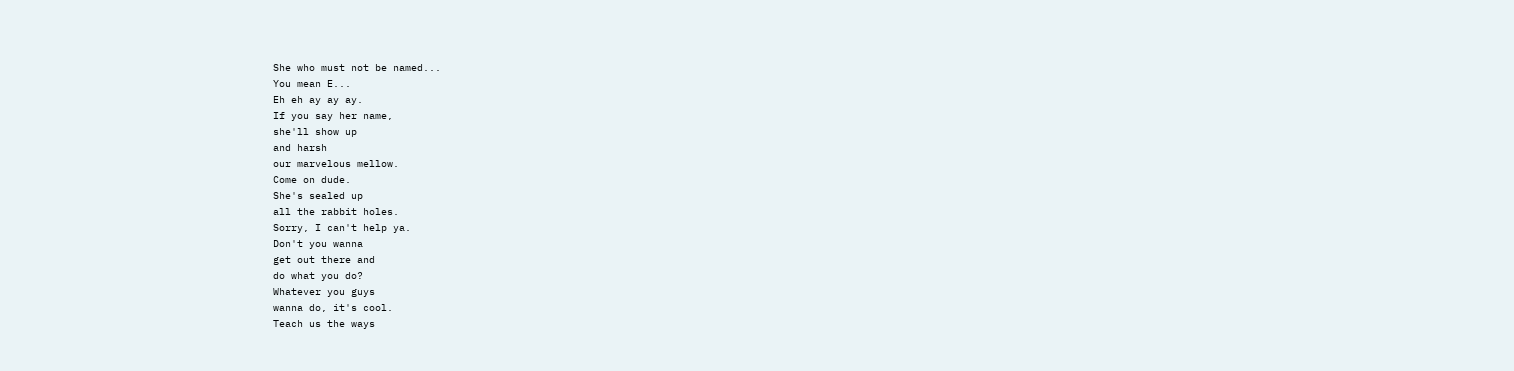She who must not be named...
You mean E...
Eh eh ay ay ay.
If you say her name,
she'll show up
and harsh
our marvelous mellow.
Come on dude.
She's sealed up
all the rabbit holes.
Sorry, I can't help ya.
Don't you wanna
get out there and
do what you do?
Whatever you guys
wanna do, it's cool.
Teach us the ways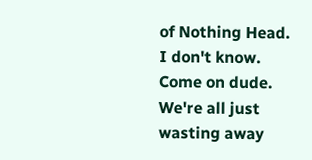of Nothing Head.
I don't know.
Come on dude.
We're all just
wasting away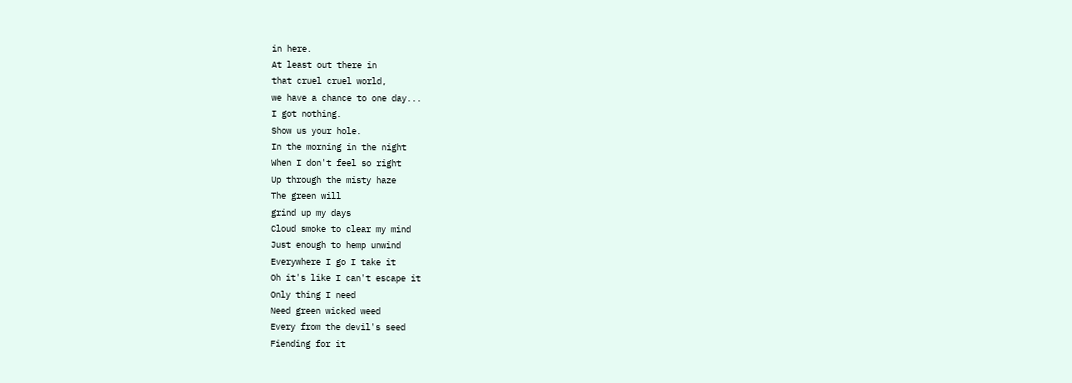in here.
At least out there in
that cruel cruel world,
we have a chance to one day...
I got nothing.
Show us your hole.
In the morning in the night
When I don't feel so right
Up through the misty haze
The green will
grind up my days
Cloud smoke to clear my mind
Just enough to hemp unwind
Everywhere I go I take it
Oh it's like I can't escape it
Only thing I need
Need green wicked weed
Every from the devil's seed
Fiending for it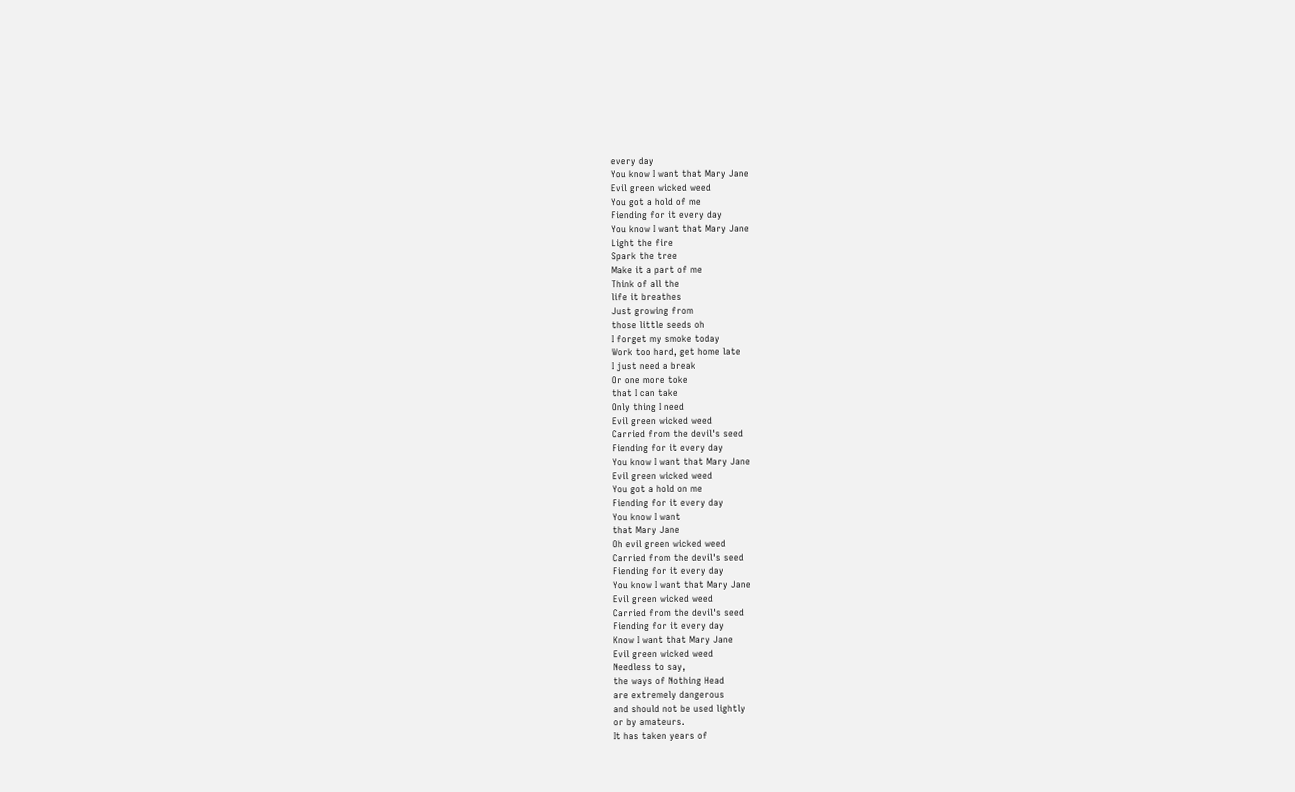every day
You know I want that Mary Jane
Evil green wicked weed
You got a hold of me
Fiending for it every day
You know I want that Mary Jane
Light the fire
Spark the tree
Make it a part of me
Think of all the
life it breathes
Just growing from
those little seeds oh
I forget my smoke today
Work too hard, get home late
I just need a break
Or one more toke
that I can take
Only thing I need
Evil green wicked weed
Carried from the devil's seed
Fiending for it every day
You know I want that Mary Jane
Evil green wicked weed
You got a hold on me
Fiending for it every day
You know I want
that Mary Jane
Oh evil green wicked weed
Carried from the devil's seed
Fiending for it every day
You know I want that Mary Jane
Evil green wicked weed
Carried from the devil's seed
Fiending for it every day
Know I want that Mary Jane
Evil green wicked weed
Needless to say,
the ways of Nothing Head
are extremely dangerous
and should not be used lightly
or by amateurs.
It has taken years of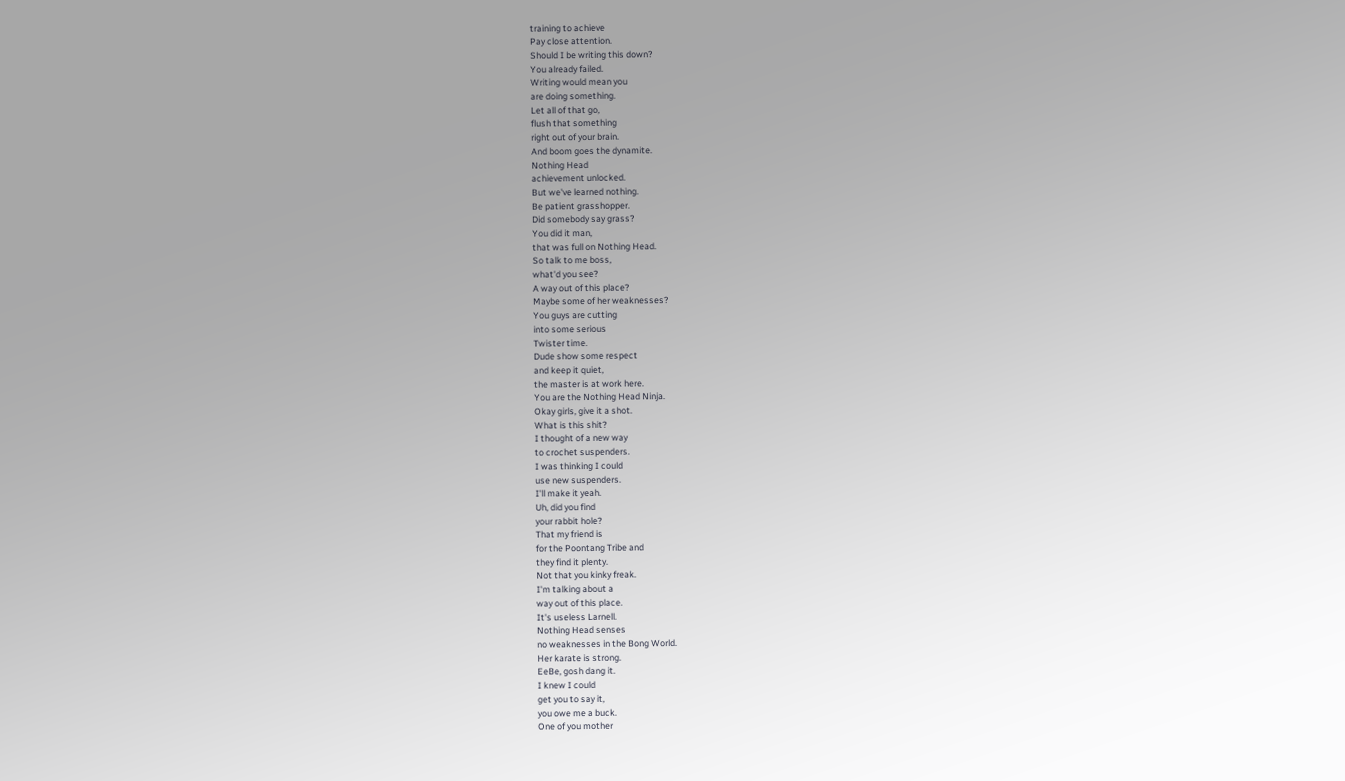training to achieve
Pay close attention.
Should I be writing this down?
You already failed.
Writing would mean you
are doing something.
Let all of that go,
flush that something
right out of your brain.
And boom goes the dynamite.
Nothing Head
achievement unlocked.
But we've learned nothing.
Be patient grasshopper.
Did somebody say grass?
You did it man,
that was full on Nothing Head.
So talk to me boss,
what'd you see?
A way out of this place?
Maybe some of her weaknesses?
You guys are cutting
into some serious
Twister time.
Dude show some respect
and keep it quiet,
the master is at work here.
You are the Nothing Head Ninja.
Okay girls, give it a shot.
What is this shit?
I thought of a new way
to crochet suspenders.
I was thinking I could
use new suspenders.
I'll make it yeah.
Uh, did you find
your rabbit hole?
That my friend is
for the Poontang Tribe and
they find it plenty.
Not that you kinky freak.
I'm talking about a
way out of this place.
It's useless Larnell.
Nothing Head senses
no weaknesses in the Bong World.
Her karate is strong.
EeBe, gosh dang it.
I knew I could
get you to say it,
you owe me a buck.
One of you mother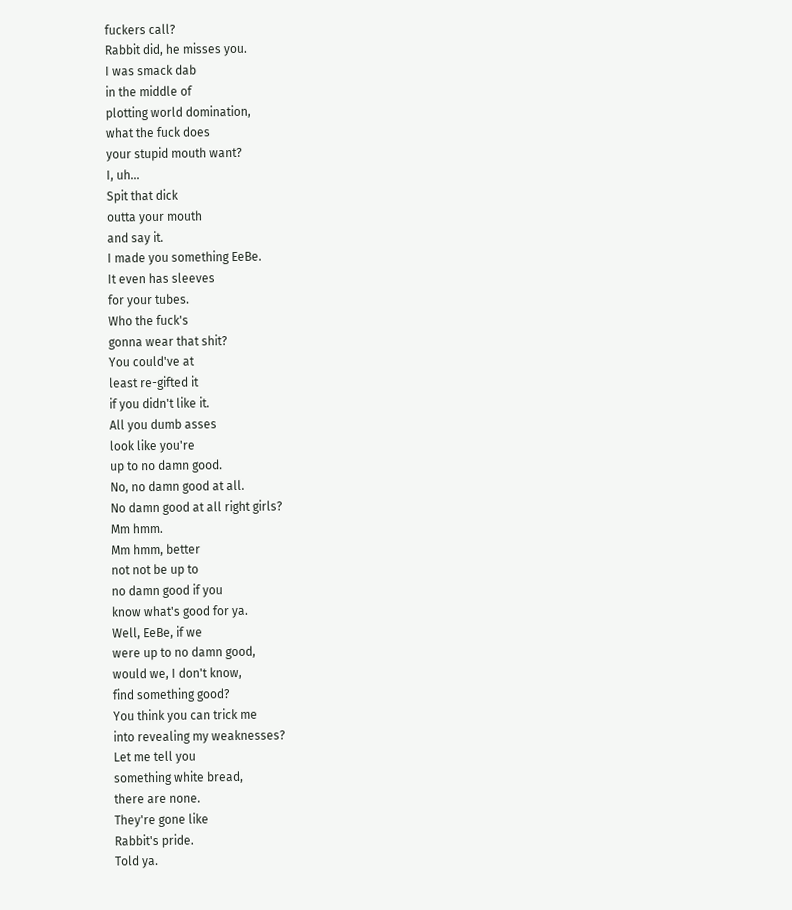fuckers call?
Rabbit did, he misses you.
I was smack dab
in the middle of
plotting world domination,
what the fuck does
your stupid mouth want?
I, uh...
Spit that dick
outta your mouth
and say it.
I made you something EeBe.
It even has sleeves
for your tubes.
Who the fuck's
gonna wear that shit?
You could've at
least re-gifted it
if you didn't like it.
All you dumb asses
look like you're
up to no damn good.
No, no damn good at all.
No damn good at all right girls?
Mm hmm.
Mm hmm, better
not not be up to
no damn good if you
know what's good for ya.
Well, EeBe, if we
were up to no damn good,
would we, I don't know,
find something good?
You think you can trick me
into revealing my weaknesses?
Let me tell you
something white bread,
there are none.
They're gone like
Rabbit's pride.
Told ya.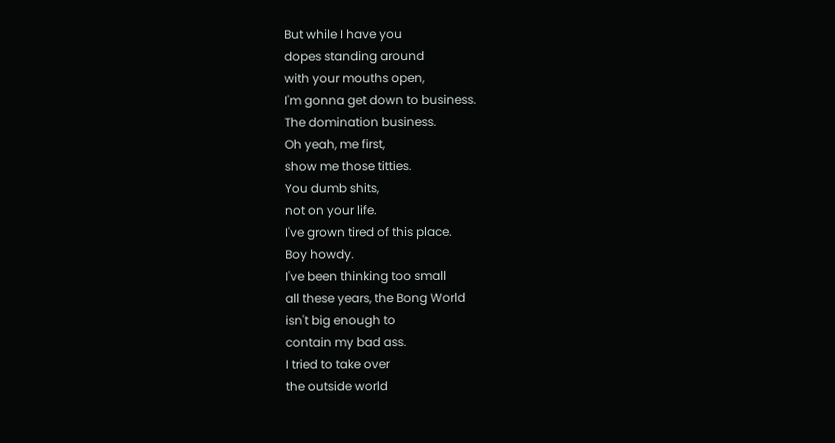But while I have you
dopes standing around
with your mouths open,
I'm gonna get down to business.
The domination business.
Oh yeah, me first,
show me those titties.
You dumb shits,
not on your life.
I've grown tired of this place.
Boy howdy.
I've been thinking too small
all these years, the Bong World
isn't big enough to
contain my bad ass.
I tried to take over
the outside world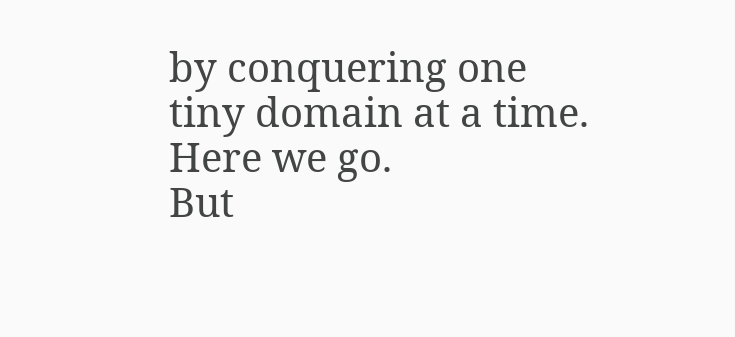by conquering one
tiny domain at a time.
Here we go.
But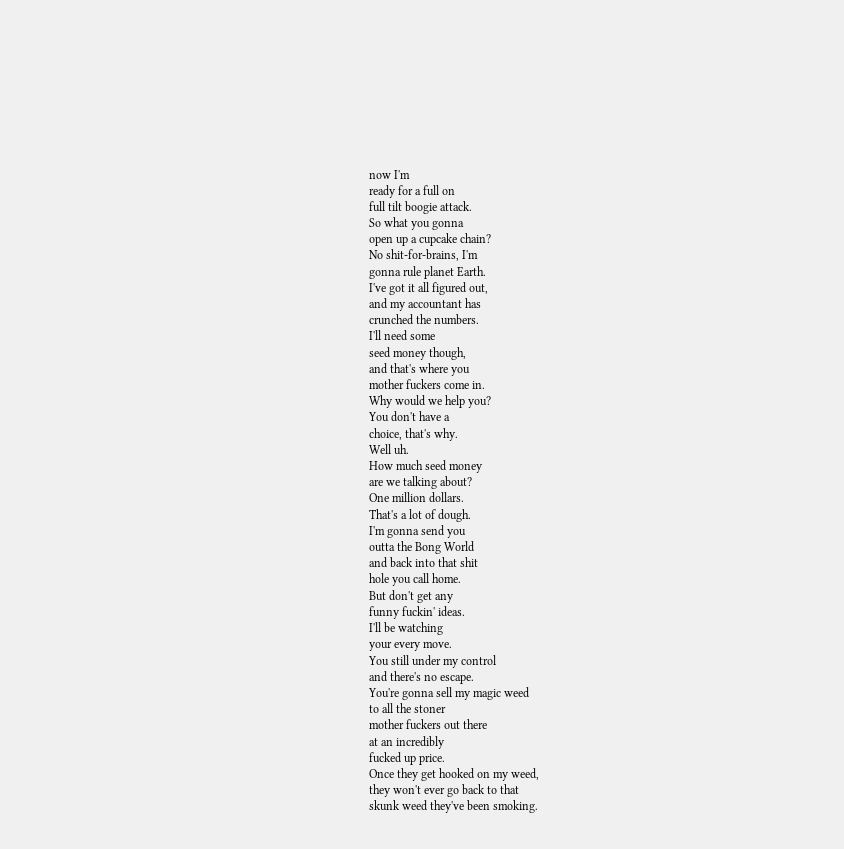now I'm
ready for a full on
full tilt boogie attack.
So what you gonna
open up a cupcake chain?
No shit-for-brains, I'm
gonna rule planet Earth.
I've got it all figured out,
and my accountant has
crunched the numbers.
I'll need some
seed money though,
and that's where you
mother fuckers come in.
Why would we help you?
You don't have a
choice, that's why.
Well uh.
How much seed money
are we talking about?
One million dollars.
That's a lot of dough.
I'm gonna send you
outta the Bong World
and back into that shit
hole you call home.
But don't get any
funny fuckin' ideas.
I'll be watching
your every move.
You still under my control
and there's no escape.
You're gonna sell my magic weed
to all the stoner
mother fuckers out there
at an incredibly
fucked up price.
Once they get hooked on my weed,
they won't ever go back to that
skunk weed they've been smoking.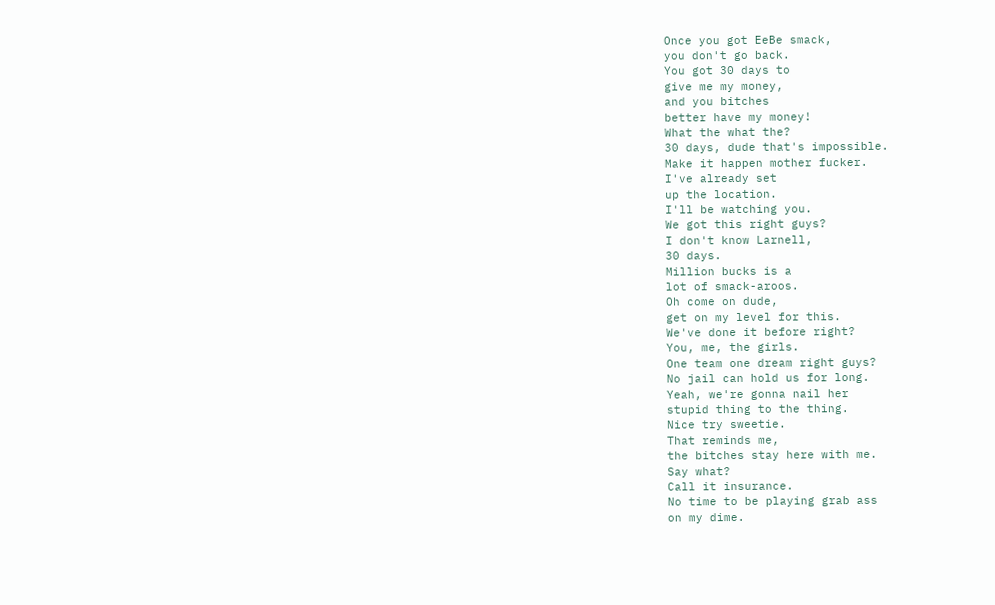Once you got EeBe smack,
you don't go back.
You got 30 days to
give me my money,
and you bitches
better have my money!
What the what the?
30 days, dude that's impossible.
Make it happen mother fucker.
I've already set
up the location.
I'll be watching you.
We got this right guys?
I don't know Larnell,
30 days.
Million bucks is a
lot of smack-aroos.
Oh come on dude,
get on my level for this.
We've done it before right?
You, me, the girls.
One team one dream right guys?
No jail can hold us for long.
Yeah, we're gonna nail her
stupid thing to the thing.
Nice try sweetie.
That reminds me,
the bitches stay here with me.
Say what?
Call it insurance.
No time to be playing grab ass
on my dime.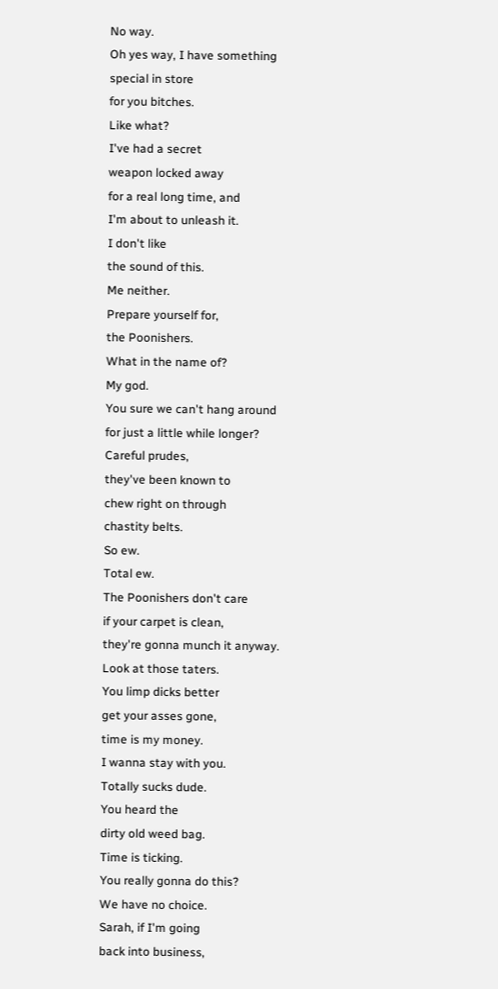No way.
Oh yes way, I have something
special in store
for you bitches.
Like what?
I've had a secret
weapon locked away
for a real long time, and
I'm about to unleash it.
I don't like
the sound of this.
Me neither.
Prepare yourself for,
the Poonishers.
What in the name of?
My god.
You sure we can't hang around
for just a little while longer?
Careful prudes,
they've been known to
chew right on through
chastity belts.
So ew.
Total ew.
The Poonishers don't care
if your carpet is clean,
they're gonna munch it anyway.
Look at those taters.
You limp dicks better
get your asses gone,
time is my money.
I wanna stay with you.
Totally sucks dude.
You heard the
dirty old weed bag.
Time is ticking.
You really gonna do this?
We have no choice.
Sarah, if I'm going
back into business,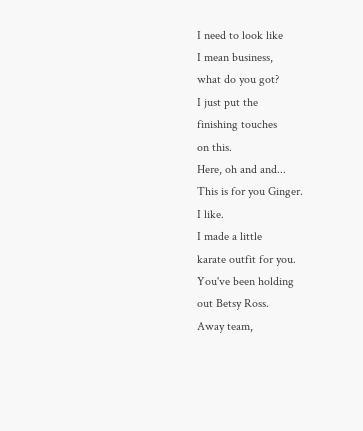I need to look like
I mean business,
what do you got?
I just put the
finishing touches
on this.
Here, oh and and...
This is for you Ginger.
I like.
I made a little
karate outfit for you.
You've been holding
out Betsy Ross.
Away team,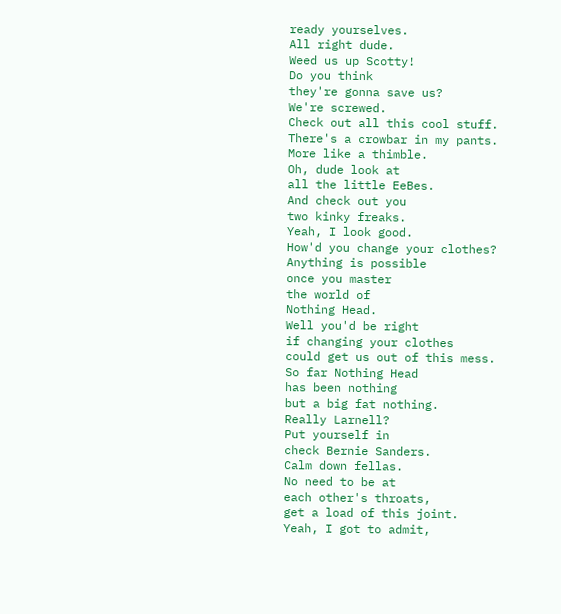ready yourselves.
All right dude.
Weed us up Scotty!
Do you think
they're gonna save us?
We're screwed.
Check out all this cool stuff.
There's a crowbar in my pants.
More like a thimble.
Oh, dude look at
all the little EeBes.
And check out you
two kinky freaks.
Yeah, I look good.
How'd you change your clothes?
Anything is possible
once you master
the world of
Nothing Head.
Well you'd be right
if changing your clothes
could get us out of this mess.
So far Nothing Head
has been nothing
but a big fat nothing.
Really Larnell?
Put yourself in
check Bernie Sanders.
Calm down fellas.
No need to be at
each other's throats,
get a load of this joint.
Yeah, I got to admit,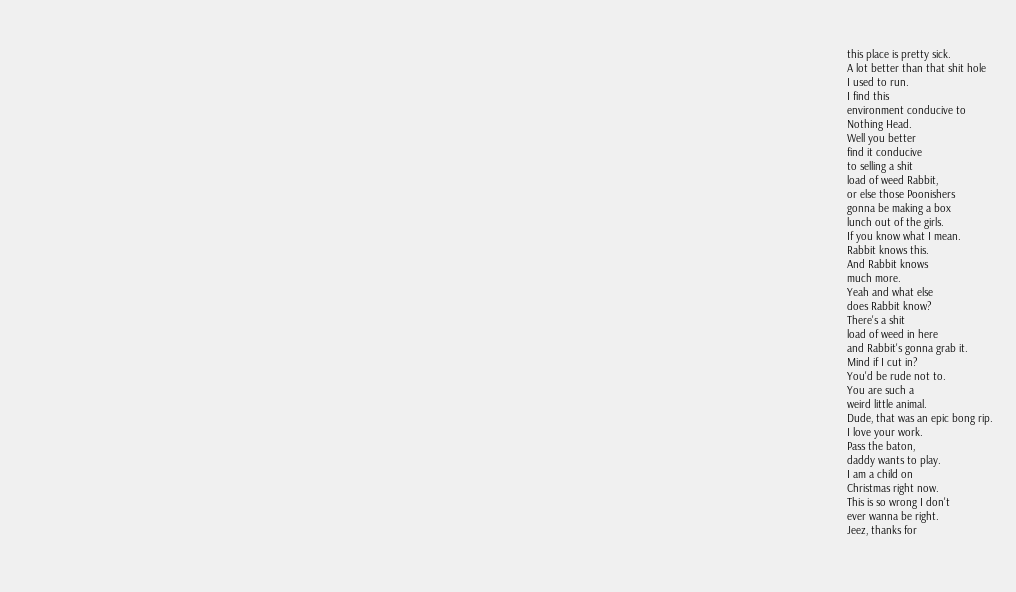this place is pretty sick.
A lot better than that shit hole
I used to run.
I find this
environment conducive to
Nothing Head.
Well you better
find it conducive
to selling a shit
load of weed Rabbit,
or else those Poonishers
gonna be making a box
lunch out of the girls.
If you know what I mean.
Rabbit knows this.
And Rabbit knows
much more.
Yeah and what else
does Rabbit know?
There's a shit
load of weed in here
and Rabbit's gonna grab it.
Mind if I cut in?
You'd be rude not to.
You are such a
weird little animal.
Dude, that was an epic bong rip.
I love your work.
Pass the baton,
daddy wants to play.
I am a child on
Christmas right now.
This is so wrong I don't
ever wanna be right.
Jeez, thanks for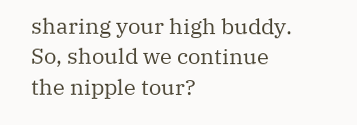sharing your high buddy.
So, should we continue
the nipple tour?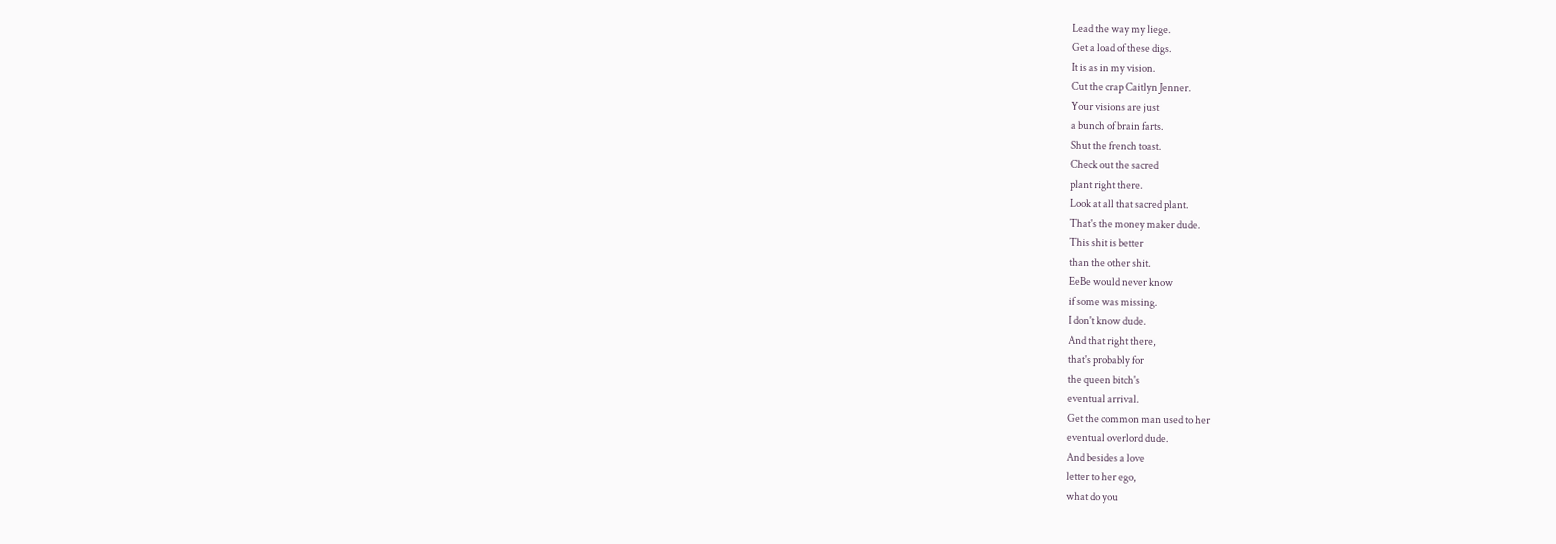Lead the way my liege.
Get a load of these digs.
It is as in my vision.
Cut the crap Caitlyn Jenner.
Your visions are just
a bunch of brain farts.
Shut the french toast.
Check out the sacred
plant right there.
Look at all that sacred plant.
That's the money maker dude.
This shit is better
than the other shit.
EeBe would never know
if some was missing.
I don't know dude.
And that right there,
that's probably for
the queen bitch's
eventual arrival.
Get the common man used to her
eventual overlord dude.
And besides a love
letter to her ego,
what do you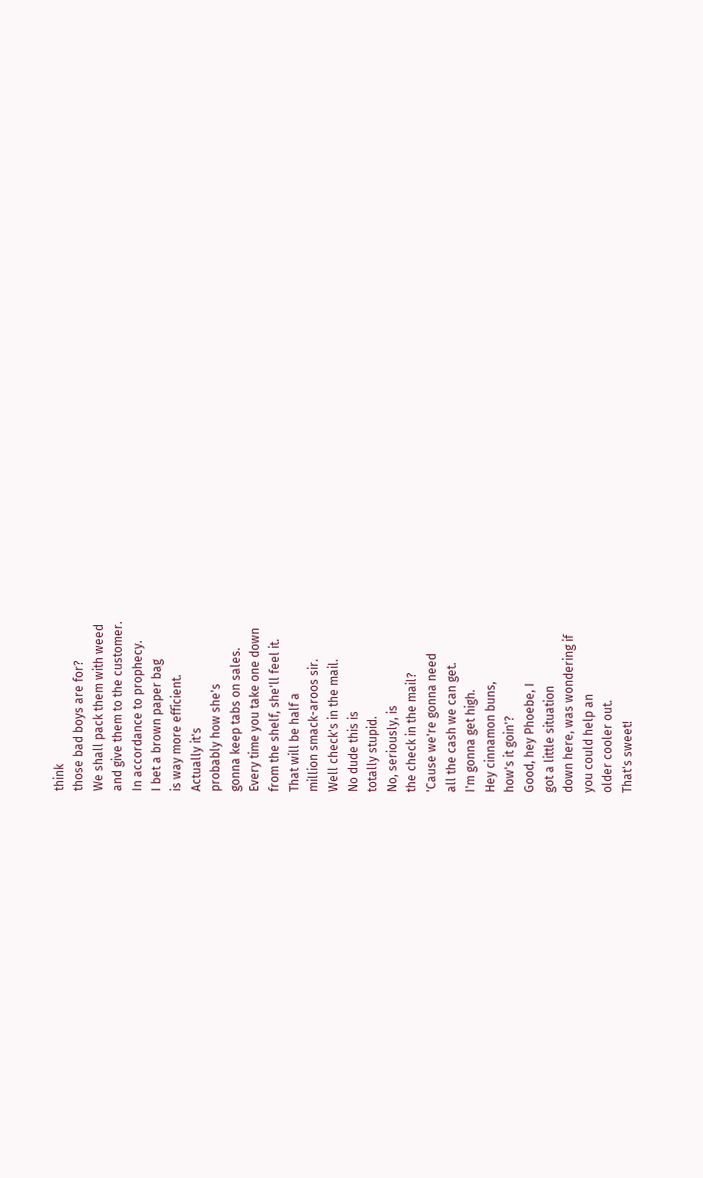think
those bad boys are for?
We shall pack them with weed
and give them to the customer.
In accordance to prophecy.
I bet a brown paper bag
is way more efficient.
Actually it's
probably how she's
gonna keep tabs on sales.
Every time you take one down
from the shelf, she'll feel it.
That will be half a
million smack-aroos sir.
Well check's in the mail.
No dude this is
totally stupid.
No, seriously, is
the check in the mail?
'Cause we're gonna need
all the cash we can get.
I'm gonna get high.
Hey cinnamon buns,
how's it goin'?
Good, hey Phoebe, I
got a little situation
down here, was wondering if
you could help an
older cooler out.
That's sweet!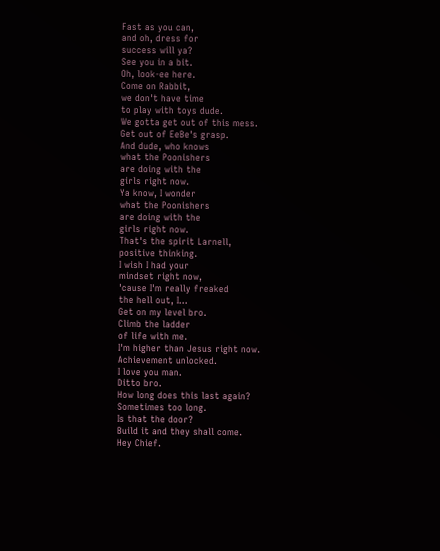Fast as you can,
and oh, dress for
success will ya?
See you in a bit.
Oh, look-ee here.
Come on Rabbit,
we don't have time
to play with toys dude.
We gotta get out of this mess.
Get out of EeBe's grasp.
And dude, who knows
what the Poonishers
are doing with the
girls right now.
Ya know, I wonder
what the Poonishers
are doing with the
girls right now.
That's the spirit Larnell,
positive thinking.
I wish I had your
mindset right now,
'cause I'm really freaked
the hell out, I...
Get on my level bro.
Climb the ladder
of life with me.
I'm higher than Jesus right now.
Achievement unlocked.
I love you man.
Ditto bro.
How long does this last again?
Sometimes too long.
Is that the door?
Build it and they shall come.
Hey Chief.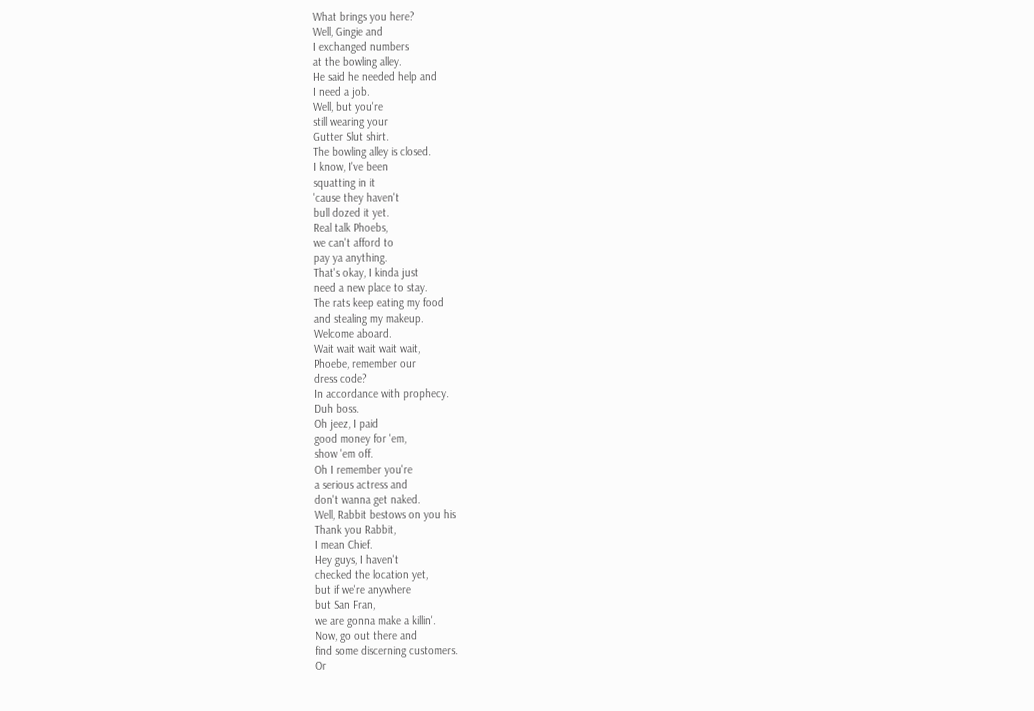What brings you here?
Well, Gingie and
I exchanged numbers
at the bowling alley.
He said he needed help and
I need a job.
Well, but you're
still wearing your
Gutter Slut shirt.
The bowling alley is closed.
I know, I've been
squatting in it
'cause they haven't
bull dozed it yet.
Real talk Phoebs,
we can't afford to
pay ya anything.
That's okay, I kinda just
need a new place to stay.
The rats keep eating my food
and stealing my makeup.
Welcome aboard.
Wait wait wait wait wait,
Phoebe, remember our
dress code?
In accordance with prophecy.
Duh boss.
Oh jeez, I paid
good money for 'em,
show 'em off.
Oh I remember you're
a serious actress and
don't wanna get naked.
Well, Rabbit bestows on you his
Thank you Rabbit,
I mean Chief.
Hey guys, I haven't
checked the location yet,
but if we're anywhere
but San Fran,
we are gonna make a killin'.
Now, go out there and
find some discerning customers.
Or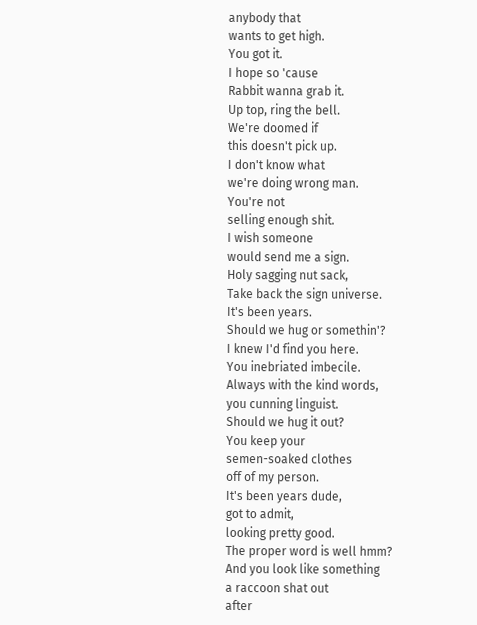anybody that
wants to get high.
You got it.
I hope so 'cause
Rabbit wanna grab it.
Up top, ring the bell.
We're doomed if
this doesn't pick up.
I don't know what
we're doing wrong man.
You're not
selling enough shit.
I wish someone
would send me a sign.
Holy sagging nut sack,
Take back the sign universe.
It's been years.
Should we hug or somethin'?
I knew I'd find you here.
You inebriated imbecile.
Always with the kind words,
you cunning linguist.
Should we hug it out?
You keep your
semen-soaked clothes
off of my person.
It's been years dude,
got to admit,
looking pretty good.
The proper word is well hmm?
And you look like something
a raccoon shat out
after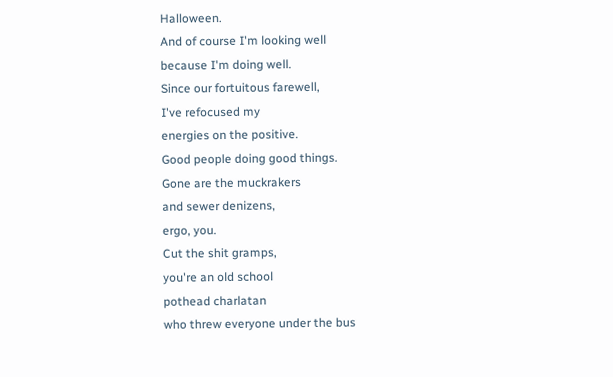Halloween.
And of course I'm looking well
because I'm doing well.
Since our fortuitous farewell,
I've refocused my
energies on the positive.
Good people doing good things.
Gone are the muckrakers
and sewer denizens,
ergo, you.
Cut the shit gramps,
you're an old school
pothead charlatan
who threw everyone under the bus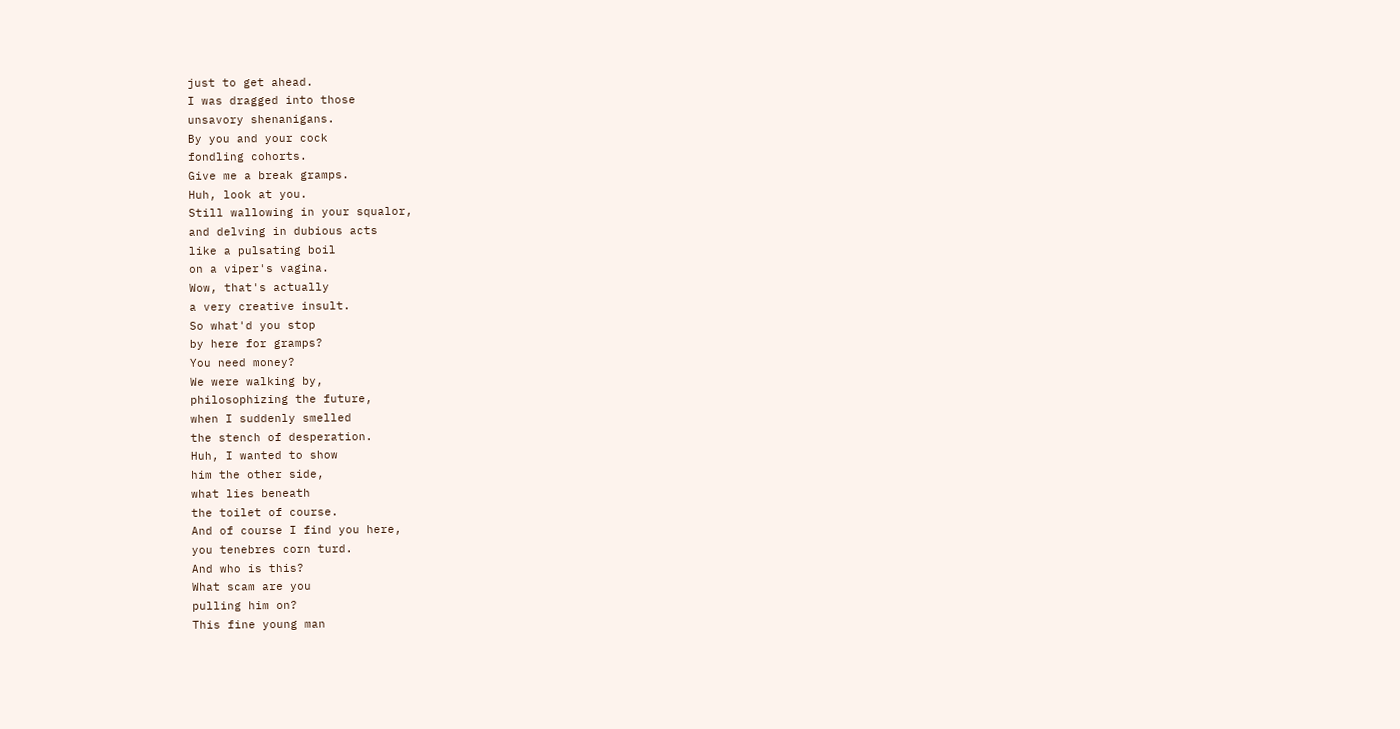just to get ahead.
I was dragged into those
unsavory shenanigans.
By you and your cock
fondling cohorts.
Give me a break gramps.
Huh, look at you.
Still wallowing in your squalor,
and delving in dubious acts
like a pulsating boil
on a viper's vagina.
Wow, that's actually
a very creative insult.
So what'd you stop
by here for gramps?
You need money?
We were walking by,
philosophizing the future,
when I suddenly smelled
the stench of desperation.
Huh, I wanted to show
him the other side,
what lies beneath
the toilet of course.
And of course I find you here,
you tenebres corn turd.
And who is this?
What scam are you
pulling him on?
This fine young man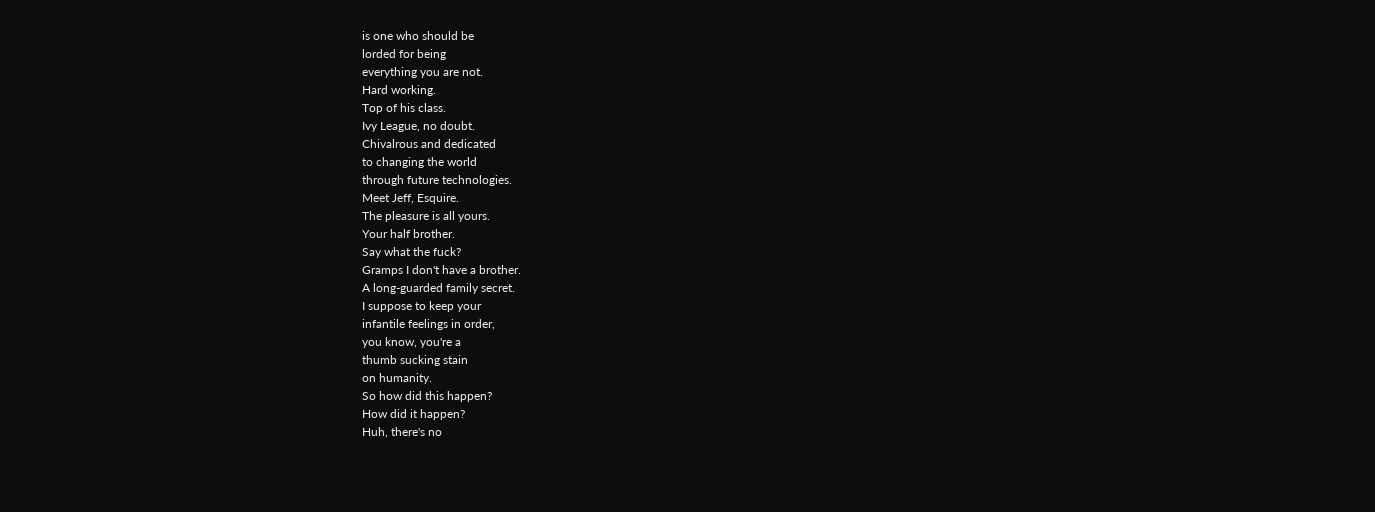is one who should be
lorded for being
everything you are not.
Hard working.
Top of his class.
Ivy League, no doubt.
Chivalrous and dedicated
to changing the world
through future technologies.
Meet Jeff, Esquire.
The pleasure is all yours.
Your half brother.
Say what the fuck?
Gramps I don't have a brother.
A long-guarded family secret.
I suppose to keep your
infantile feelings in order,
you know, you're a
thumb sucking stain
on humanity.
So how did this happen?
How did it happen?
Huh, there's no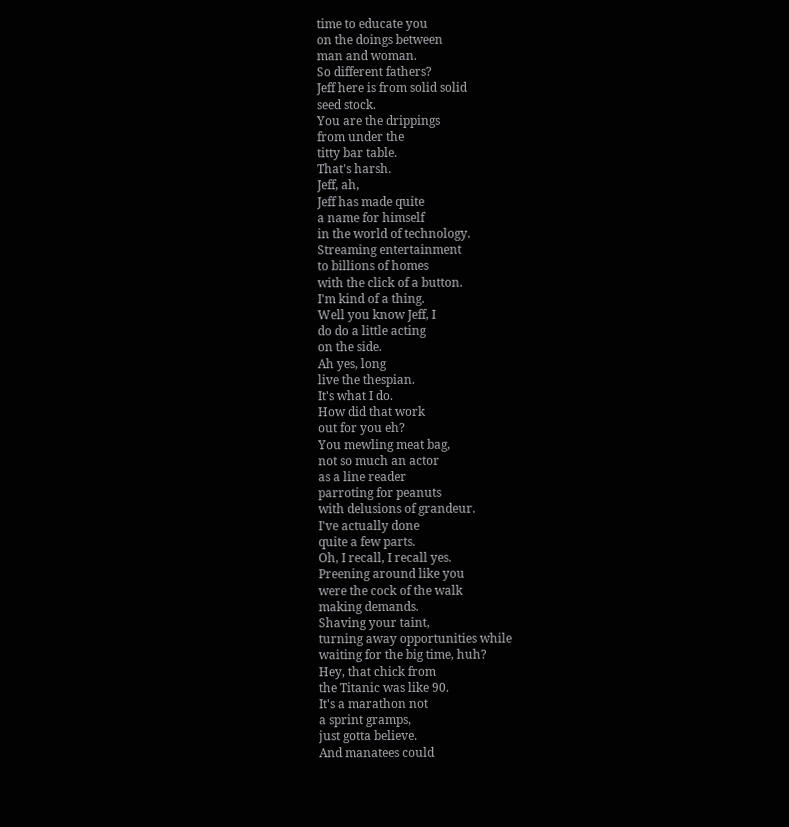time to educate you
on the doings between
man and woman.
So different fathers?
Jeff here is from solid solid
seed stock.
You are the drippings
from under the
titty bar table.
That's harsh.
Jeff, ah,
Jeff has made quite
a name for himself
in the world of technology.
Streaming entertainment
to billions of homes
with the click of a button.
I'm kind of a thing.
Well you know Jeff, I
do do a little acting
on the side.
Ah yes, long
live the thespian.
It's what I do.
How did that work
out for you eh?
You mewling meat bag,
not so much an actor
as a line reader
parroting for peanuts
with delusions of grandeur.
I've actually done
quite a few parts.
Oh, I recall, I recall yes.
Preening around like you
were the cock of the walk
making demands.
Shaving your taint,
turning away opportunities while
waiting for the big time, huh?
Hey, that chick from
the Titanic was like 90.
It's a marathon not
a sprint gramps,
just gotta believe.
And manatees could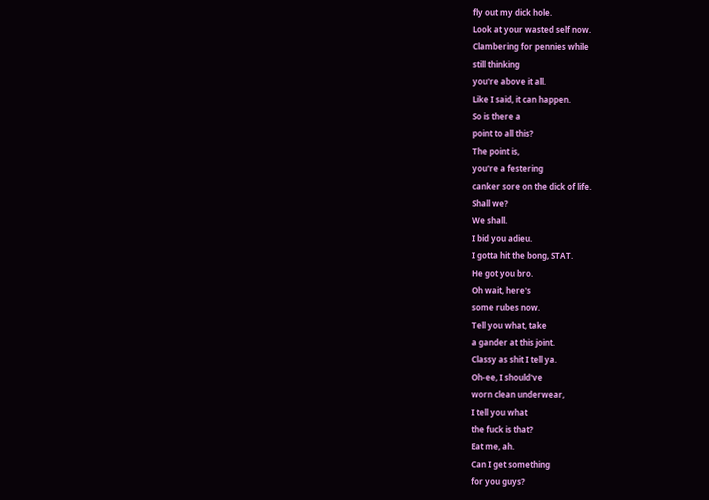fly out my dick hole.
Look at your wasted self now.
Clambering for pennies while
still thinking
you're above it all.
Like I said, it can happen.
So is there a
point to all this?
The point is,
you're a festering
canker sore on the dick of life.
Shall we?
We shall.
I bid you adieu.
I gotta hit the bong, STAT.
He got you bro.
Oh wait, here's
some rubes now.
Tell you what, take
a gander at this joint.
Classy as shit I tell ya.
Oh-ee, I should've
worn clean underwear,
I tell you what
the fuck is that?
Eat me, ah.
Can I get something
for you guys?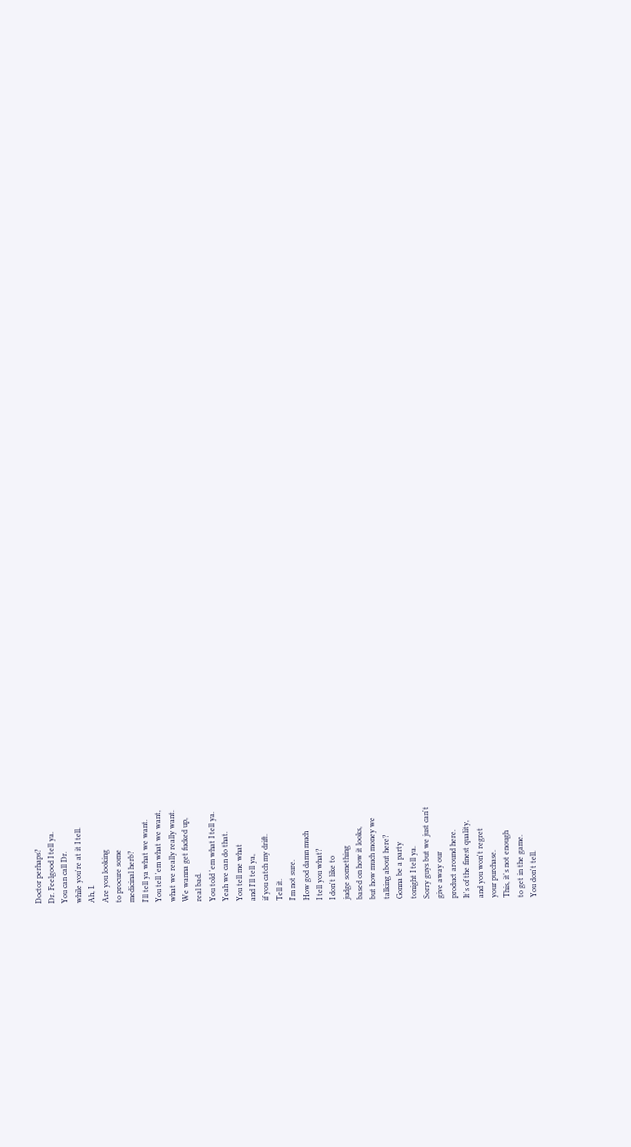Doctor perhaps?
Dr. Feelgood I tell ya.
You can call Dr.
while you're at it I tell.
Ah, I.
Are you looking
to procure some
medicinal herb?
I'll tell ya what we want.
You tell 'em what we want,
what we really really want.
We wanna get fucked up,
real bad.
You told 'em what I tell ya.
Yeah we can do that.
You tell me what
and I'll tell ya,
if you catch my drift.
Tell it.
I'm not sure.
How god damn much
I tell you what?
I don't like to
judge something
based on how it looks,
but how much money we
talking about here?
Gonna be a party
tonight I tell ya.
Sorry guys but we just can't
give away our
product around here.
It's of the finest quality,
and you won't regret
your purchase.
This, it's not enough
to get in the game.
You don't tell.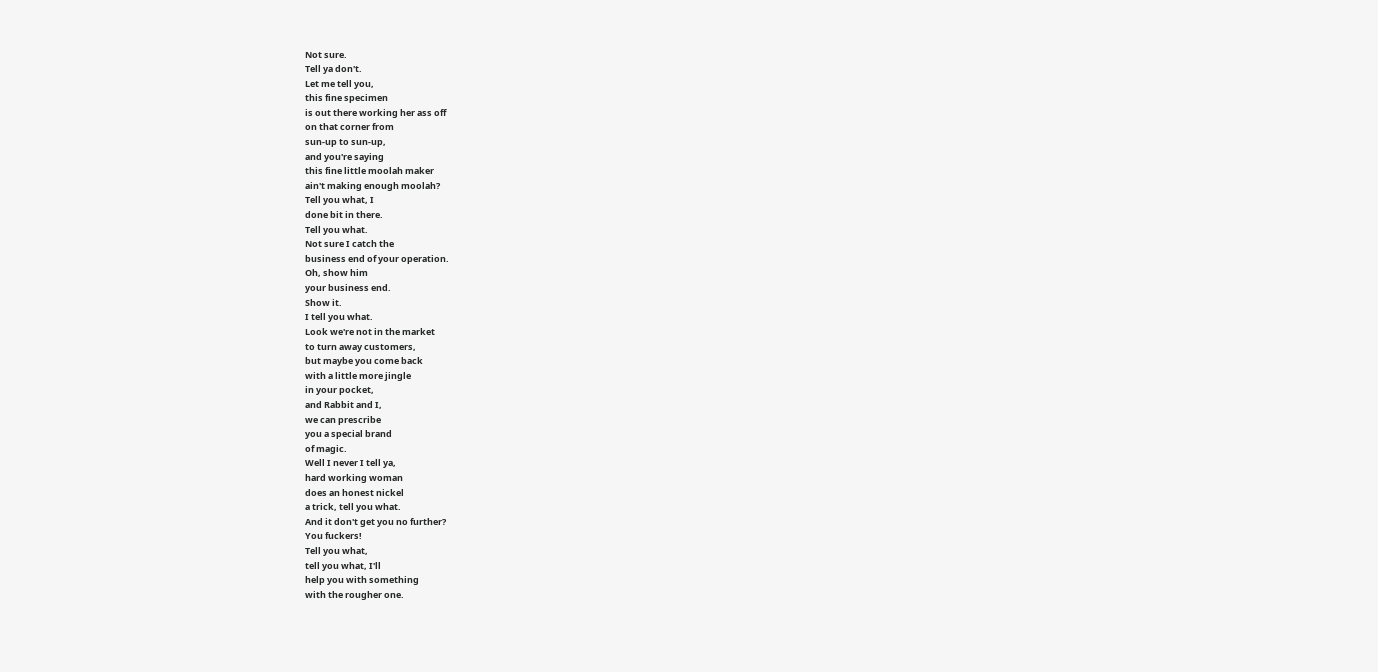Not sure.
Tell ya don't.
Let me tell you,
this fine specimen
is out there working her ass off
on that corner from
sun-up to sun-up,
and you're saying
this fine little moolah maker
ain't making enough moolah?
Tell you what, I
done bit in there.
Tell you what.
Not sure I catch the
business end of your operation.
Oh, show him
your business end.
Show it.
I tell you what.
Look we're not in the market
to turn away customers,
but maybe you come back
with a little more jingle
in your pocket,
and Rabbit and I,
we can prescribe
you a special brand
of magic.
Well I never I tell ya,
hard working woman
does an honest nickel
a trick, tell you what.
And it don't get you no further?
You fuckers!
Tell you what,
tell you what, I'll
help you with something
with the rougher one.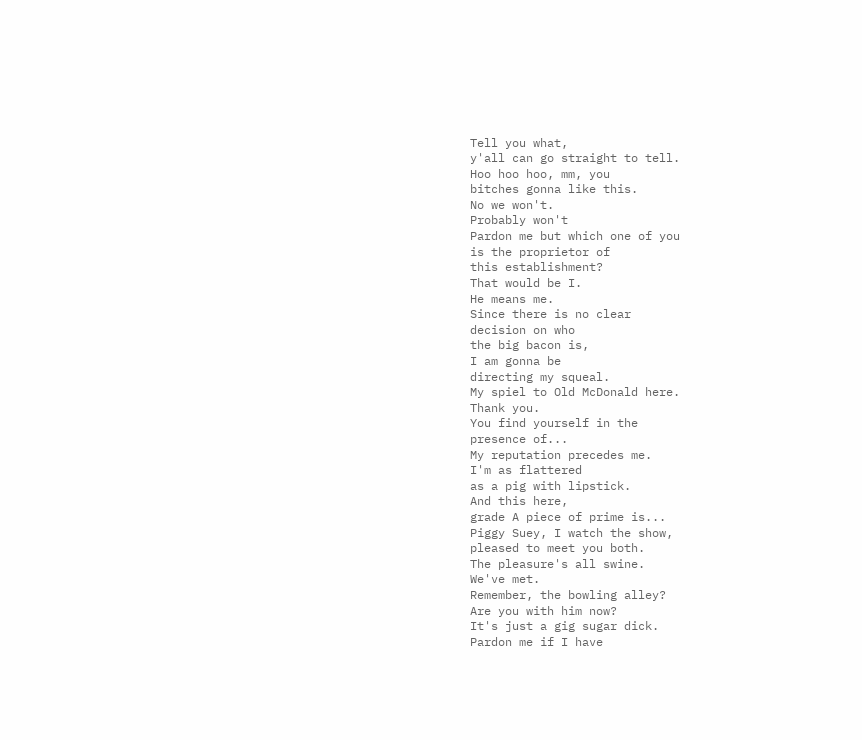Tell you what,
y'all can go straight to tell.
Hoo hoo hoo, mm, you
bitches gonna like this.
No we won't.
Probably won't
Pardon me but which one of you
is the proprietor of
this establishment?
That would be I.
He means me.
Since there is no clear
decision on who
the big bacon is,
I am gonna be
directing my squeal.
My spiel to Old McDonald here.
Thank you.
You find yourself in the
presence of...
My reputation precedes me.
I'm as flattered
as a pig with lipstick.
And this here,
grade A piece of prime is...
Piggy Suey, I watch the show,
pleased to meet you both.
The pleasure's all swine.
We've met.
Remember, the bowling alley?
Are you with him now?
It's just a gig sugar dick.
Pardon me if I have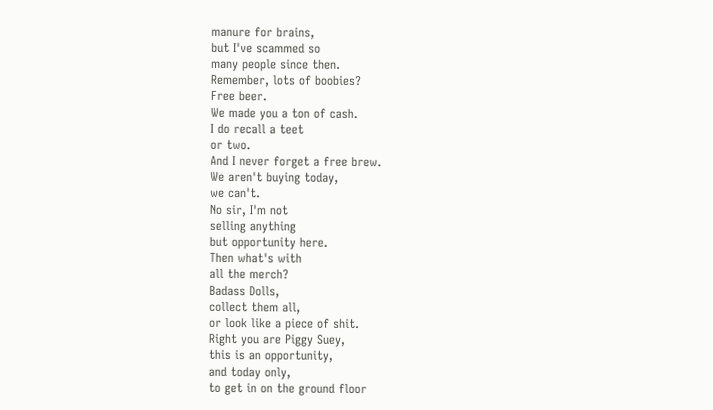manure for brains,
but I've scammed so
many people since then.
Remember, lots of boobies?
Free beer.
We made you a ton of cash.
I do recall a teet
or two.
And I never forget a free brew.
We aren't buying today,
we can't.
No sir, I'm not
selling anything
but opportunity here.
Then what's with
all the merch?
Badass Dolls,
collect them all,
or look like a piece of shit.
Right you are Piggy Suey,
this is an opportunity,
and today only,
to get in on the ground floor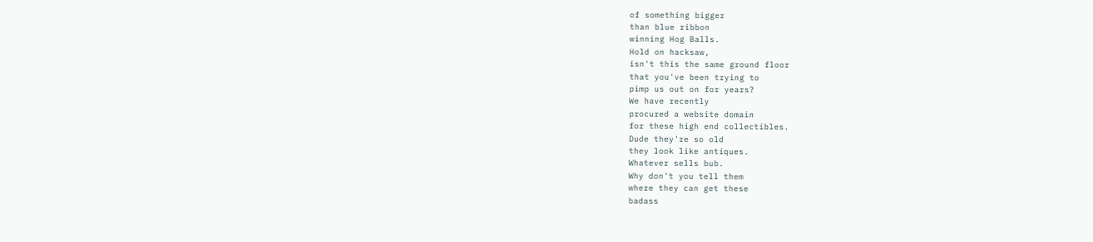of something bigger
than blue ribbon
winning Hog Balls.
Hold on hacksaw,
isn't this the same ground floor
that you've been trying to
pimp us out on for years?
We have recently
procured a website domain
for these high end collectibles.
Dude they're so old
they look like antiques.
Whatever sells bub.
Why don't you tell them
where they can get these
badass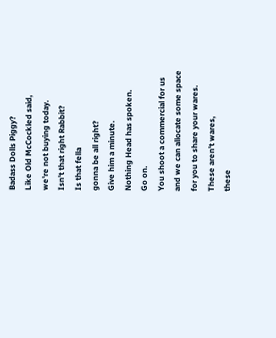Badass Dolls Piggy?
Like Old McCockled said,
we're not buying today.
Isn't that right Rabbit?
Is that fella
gonna be all right?
Give him a minute.
Nothing Head has spoken.
Go on.
You shoot a commercial for us
and we can allocate some space
for you to share your wares.
These aren't wares,
these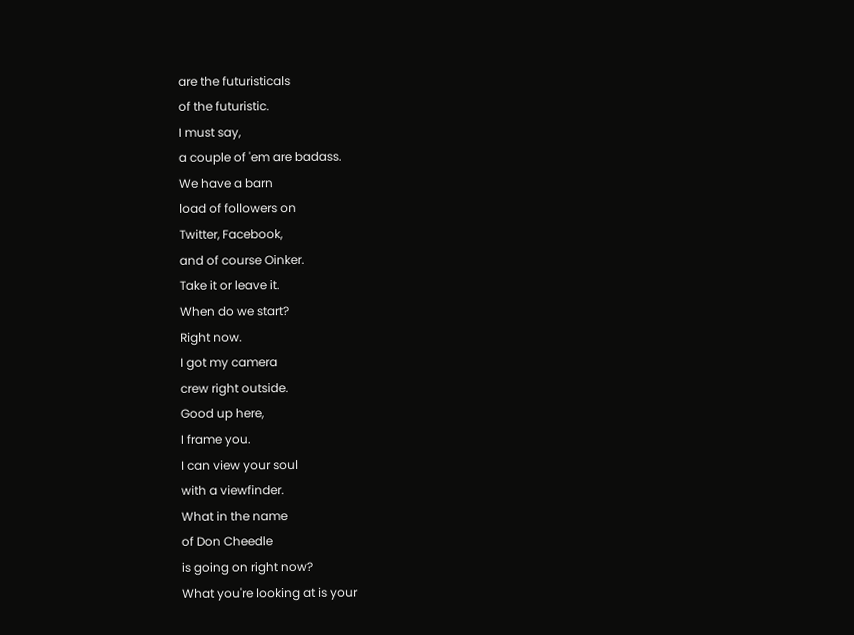are the futuristicals
of the futuristic.
I must say,
a couple of 'em are badass.
We have a barn
load of followers on
Twitter, Facebook,
and of course Oinker.
Take it or leave it.
When do we start?
Right now.
I got my camera
crew right outside.
Good up here,
I frame you.
I can view your soul
with a viewfinder.
What in the name
of Don Cheedle
is going on right now?
What you're looking at is your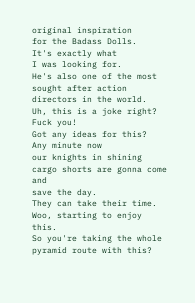original inspiration
for the Badass Dolls.
It's exactly what
I was looking for.
He's also one of the most
sought after action
directors in the world.
Uh, this is a joke right?
Fuck you!
Got any ideas for this?
Any minute now
our knights in shining
cargo shorts are gonna come and
save the day.
They can take their time.
Woo, starting to enjoy this.
So you're taking the whole
pyramid route with this?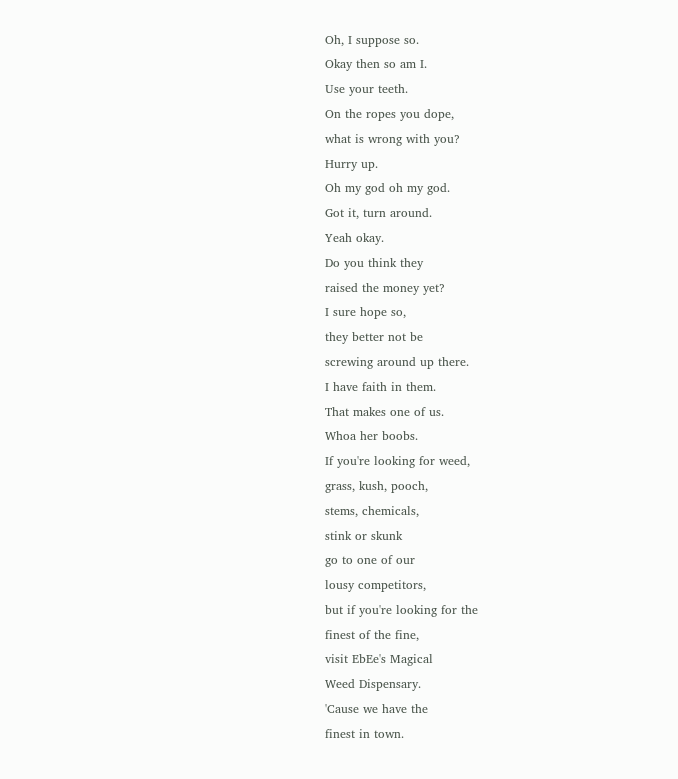Oh, I suppose so.
Okay then so am I.
Use your teeth.
On the ropes you dope,
what is wrong with you?
Hurry up.
Oh my god oh my god.
Got it, turn around.
Yeah okay.
Do you think they
raised the money yet?
I sure hope so,
they better not be
screwing around up there.
I have faith in them.
That makes one of us.
Whoa her boobs.
If you're looking for weed,
grass, kush, pooch,
stems, chemicals,
stink or skunk
go to one of our
lousy competitors,
but if you're looking for the
finest of the fine,
visit EbEe's Magical
Weed Dispensary.
'Cause we have the
finest in town.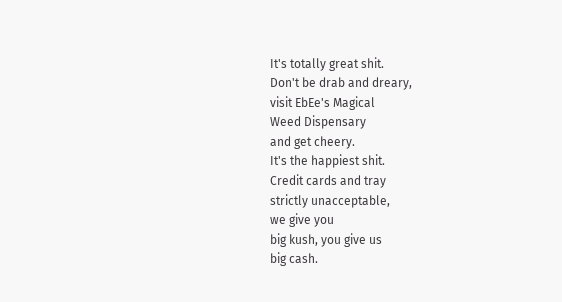It's totally great shit.
Don't be drab and dreary,
visit EbEe's Magical
Weed Dispensary
and get cheery.
It's the happiest shit.
Credit cards and tray
strictly unacceptable,
we give you
big kush, you give us
big cash.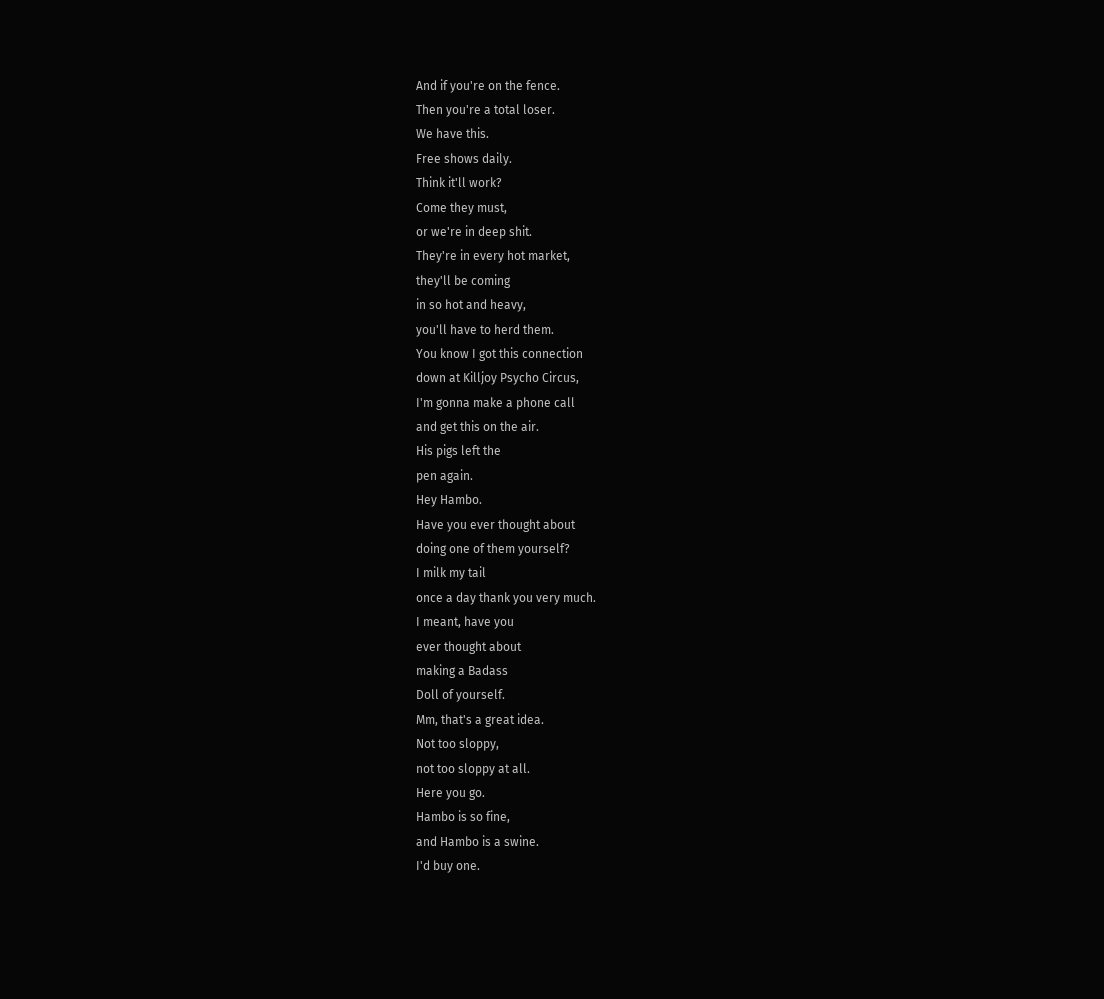And if you're on the fence.
Then you're a total loser.
We have this.
Free shows daily.
Think it'll work?
Come they must,
or we're in deep shit.
They're in every hot market,
they'll be coming
in so hot and heavy,
you'll have to herd them.
You know I got this connection
down at Killjoy Psycho Circus,
I'm gonna make a phone call
and get this on the air.
His pigs left the
pen again.
Hey Hambo.
Have you ever thought about
doing one of them yourself?
I milk my tail
once a day thank you very much.
I meant, have you
ever thought about
making a Badass
Doll of yourself.
Mm, that's a great idea.
Not too sloppy,
not too sloppy at all.
Here you go.
Hambo is so fine,
and Hambo is a swine.
I'd buy one.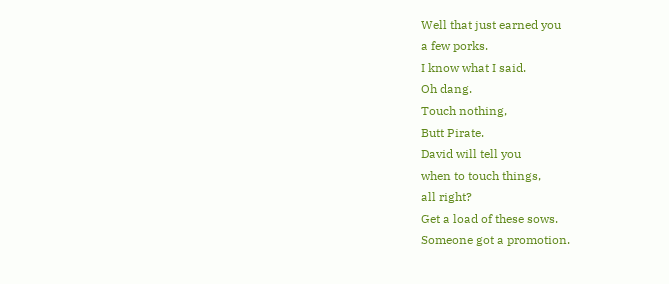Well that just earned you
a few porks.
I know what I said.
Oh dang.
Touch nothing,
Butt Pirate.
David will tell you
when to touch things,
all right?
Get a load of these sows.
Someone got a promotion.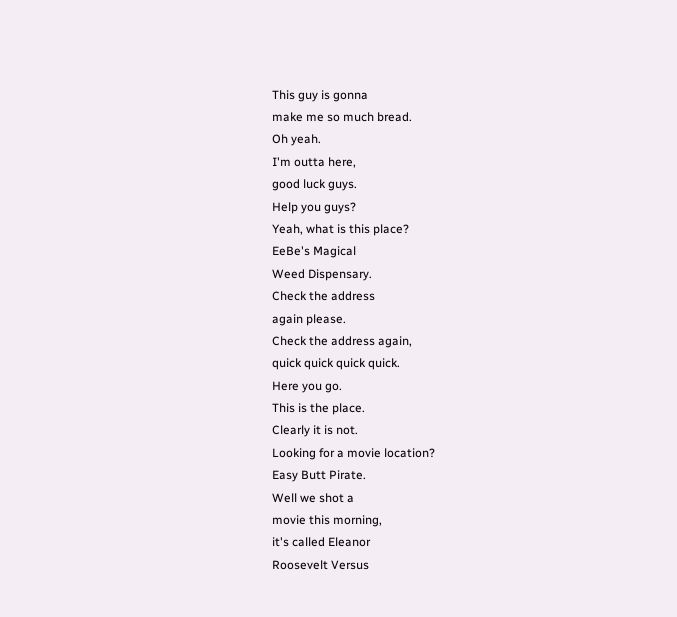This guy is gonna
make me so much bread.
Oh yeah.
I'm outta here,
good luck guys.
Help you guys?
Yeah, what is this place?
EeBe's Magical
Weed Dispensary.
Check the address
again please.
Check the address again,
quick quick quick quick.
Here you go.
This is the place.
Clearly it is not.
Looking for a movie location?
Easy Butt Pirate.
Well we shot a
movie this morning,
it's called Eleanor
Roosevelt Versus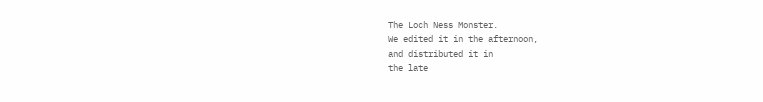The Loch Ness Monster.
We edited it in the afternoon,
and distributed it in
the late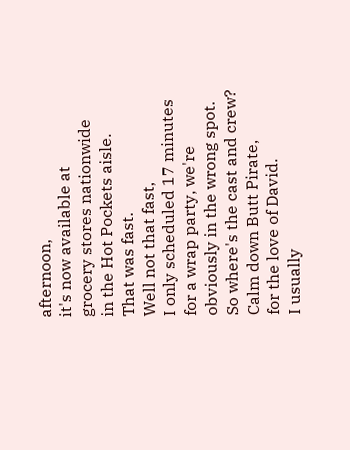afternoon,
it's now available at
grocery stores nationwide
in the Hot Pockets aisle.
That was fast.
Well not that fast,
I only scheduled 17 minutes
for a wrap party, we're
obviously in the wrong spot.
So where's the cast and crew?
Calm down Butt Pirate,
for the love of David.
I usually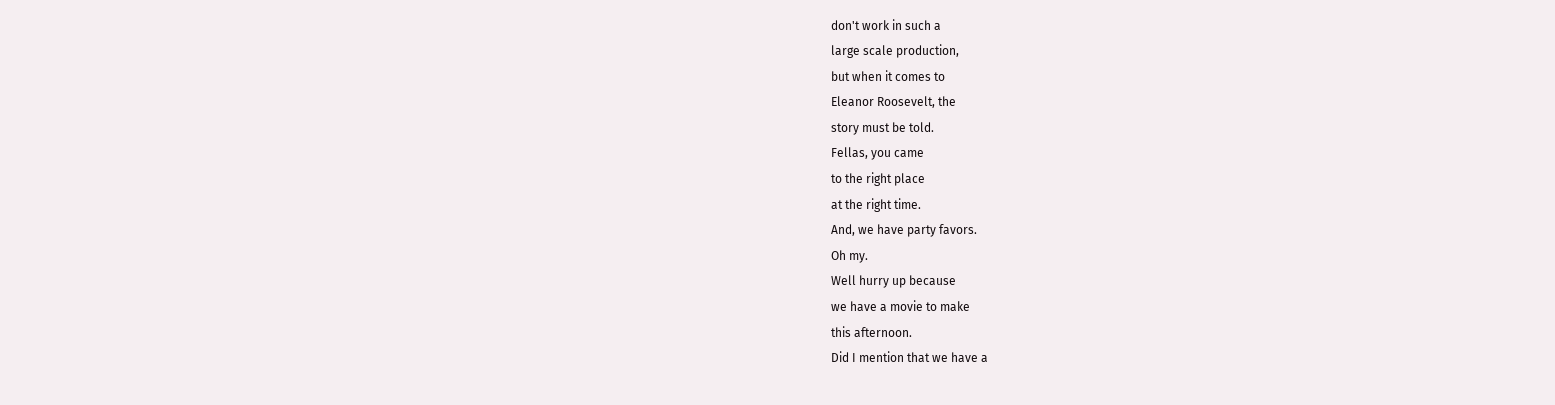don't work in such a
large scale production,
but when it comes to
Eleanor Roosevelt, the
story must be told.
Fellas, you came
to the right place
at the right time.
And, we have party favors.
Oh my.
Well hurry up because
we have a movie to make
this afternoon.
Did I mention that we have a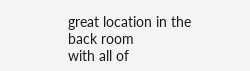great location in the back room
with all of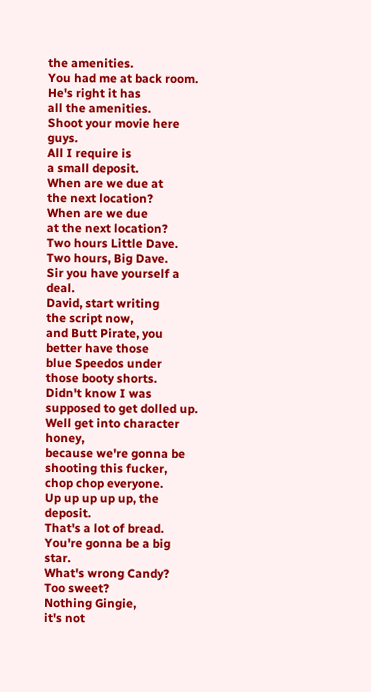the amenities.
You had me at back room.
He's right it has
all the amenities.
Shoot your movie here guys.
All I require is
a small deposit.
When are we due at
the next location?
When are we due
at the next location?
Two hours Little Dave.
Two hours, Big Dave.
Sir you have yourself a deal.
David, start writing
the script now,
and Butt Pirate, you
better have those
blue Speedos under
those booty shorts.
Didn't know I was
supposed to get dolled up.
Well get into character honey,
because we're gonna be
shooting this fucker,
chop chop everyone.
Up up up up up, the deposit.
That's a lot of bread.
You're gonna be a big star.
What's wrong Candy?
Too sweet?
Nothing Gingie,
it's not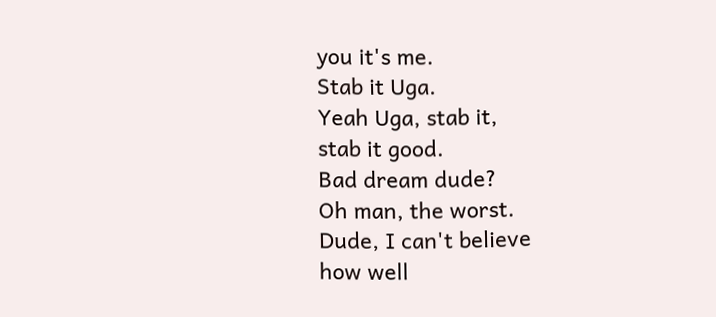you it's me.
Stab it Uga.
Yeah Uga, stab it,
stab it good.
Bad dream dude?
Oh man, the worst.
Dude, I can't believe
how well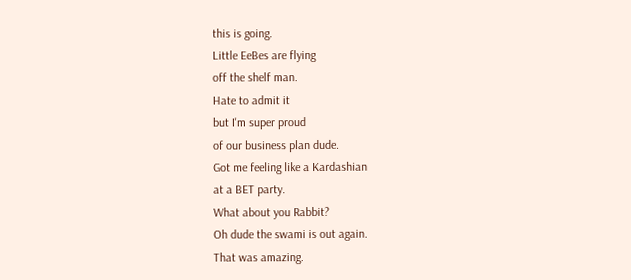this is going.
Little EeBes are flying
off the shelf man.
Hate to admit it
but I'm super proud
of our business plan dude.
Got me feeling like a Kardashian
at a BET party.
What about you Rabbit?
Oh dude the swami is out again.
That was amazing.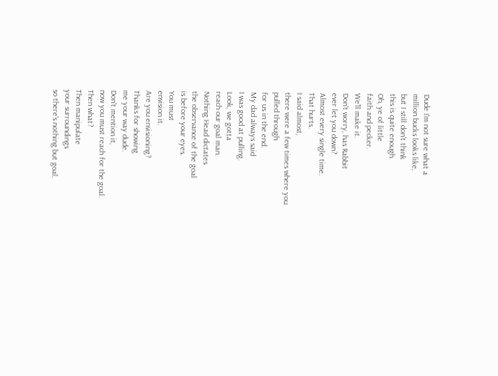Dude I'm not sure what a
million bucks looks like,
but I still don't think
this is quite enough.
Oh, ye of little
faith and pecker.
We'll make it.
Don't worry, has Rabbit
ever let you down?
Almost every single time.
That hurts.
I said almost,
there were a few times where you
pulled through
for us in the end.
My dad always said
I was good at pulling.
Look, we gotta
reach our goal man.
Nothing Head dictates
the observance of the goal
is before your eyes.
You must
envision it.
Are you envisioning?
Thanks for showing
me your way dude.
Don't mention it,
now you must reach for the goal.
Then what?
Then manipulate
your surroundings
so there's nothing but goal.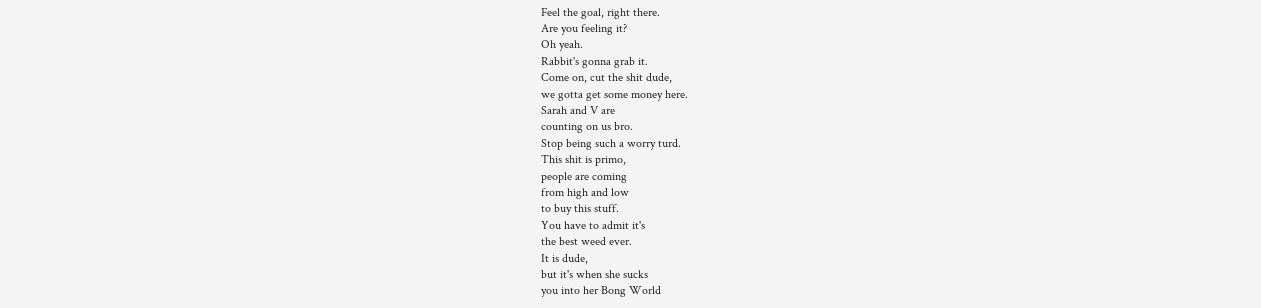Feel the goal, right there.
Are you feeling it?
Oh yeah.
Rabbit's gonna grab it.
Come on, cut the shit dude,
we gotta get some money here.
Sarah and V are
counting on us bro.
Stop being such a worry turd.
This shit is primo,
people are coming
from high and low
to buy this stuff.
You have to admit it's
the best weed ever.
It is dude,
but it's when she sucks
you into her Bong World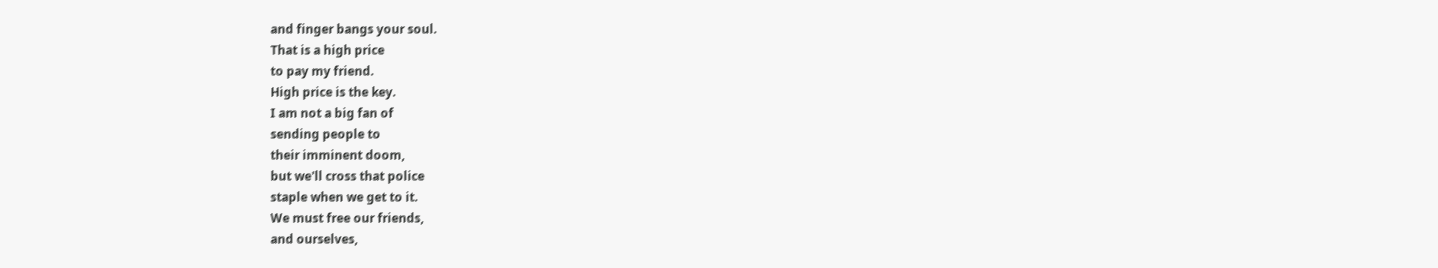and finger bangs your soul.
That is a high price
to pay my friend.
High price is the key.
I am not a big fan of
sending people to
their imminent doom,
but we'll cross that police
staple when we get to it.
We must free our friends,
and ourselves,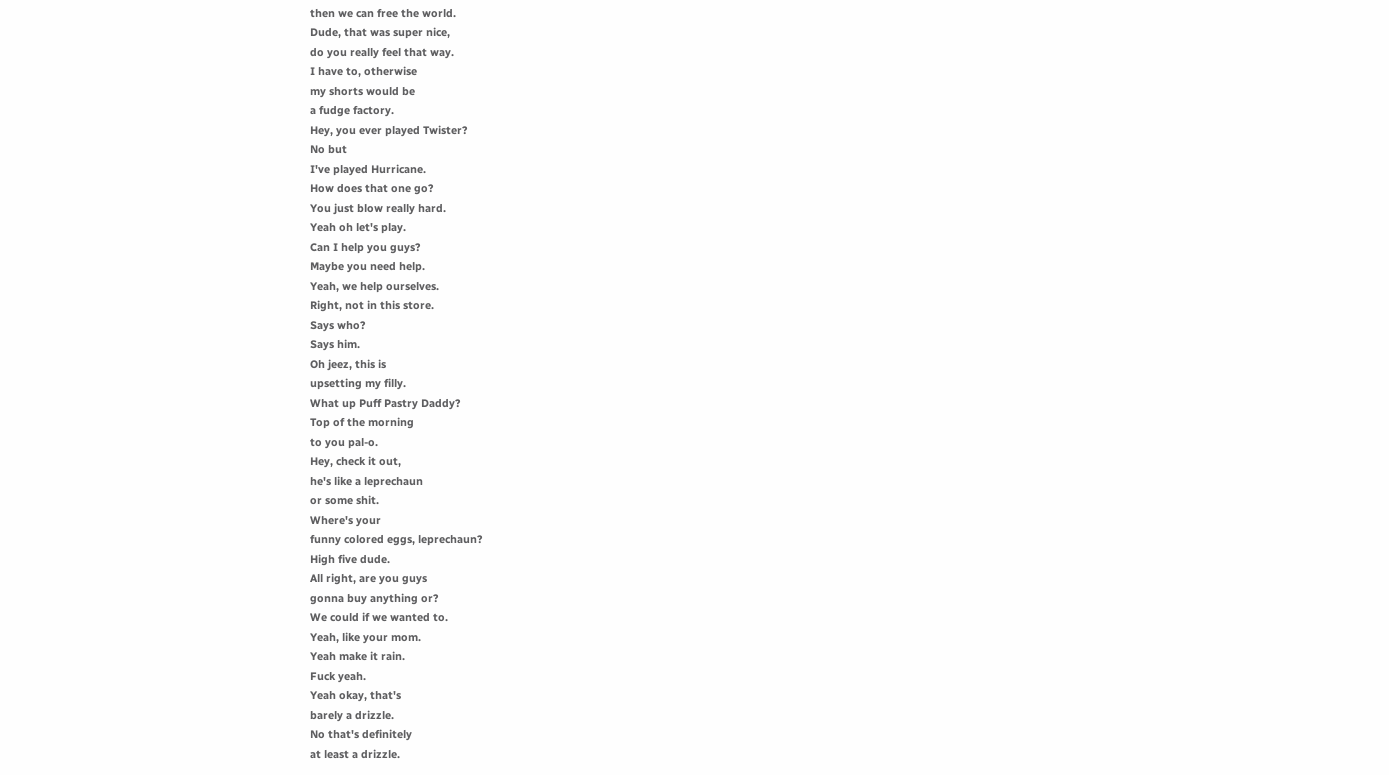then we can free the world.
Dude, that was super nice,
do you really feel that way.
I have to, otherwise
my shorts would be
a fudge factory.
Hey, you ever played Twister?
No but
I've played Hurricane.
How does that one go?
You just blow really hard.
Yeah oh let's play.
Can I help you guys?
Maybe you need help.
Yeah, we help ourselves.
Right, not in this store.
Says who?
Says him.
Oh jeez, this is
upsetting my filly.
What up Puff Pastry Daddy?
Top of the morning
to you pal-o.
Hey, check it out,
he's like a leprechaun
or some shit.
Where's your
funny colored eggs, leprechaun?
High five dude.
All right, are you guys
gonna buy anything or?
We could if we wanted to.
Yeah, like your mom.
Yeah make it rain.
Fuck yeah.
Yeah okay, that's
barely a drizzle.
No that's definitely
at least a drizzle.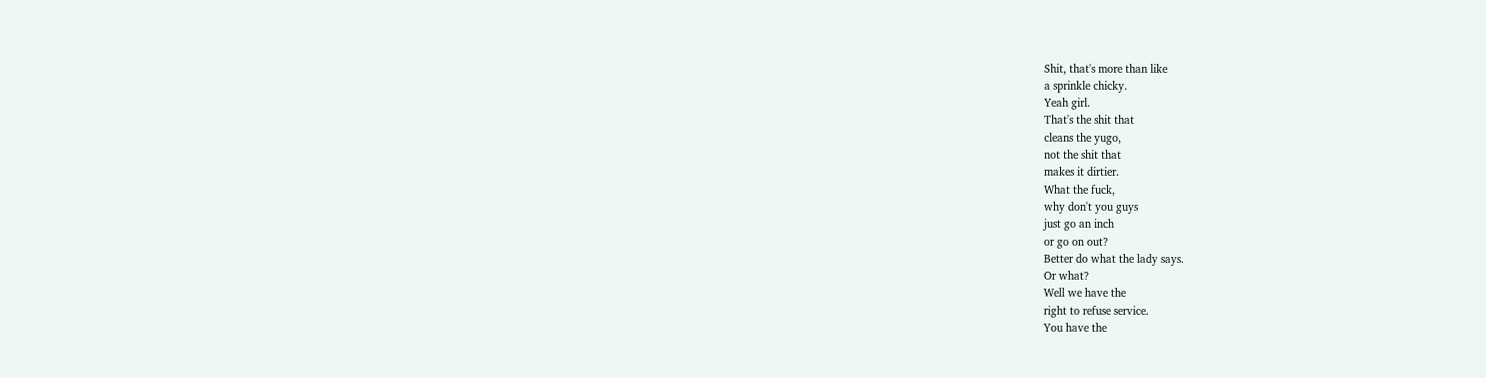Shit, that's more than like
a sprinkle chicky.
Yeah girl.
That's the shit that
cleans the yugo,
not the shit that
makes it dirtier.
What the fuck,
why don't you guys
just go an inch
or go on out?
Better do what the lady says.
Or what?
Well we have the
right to refuse service.
You have the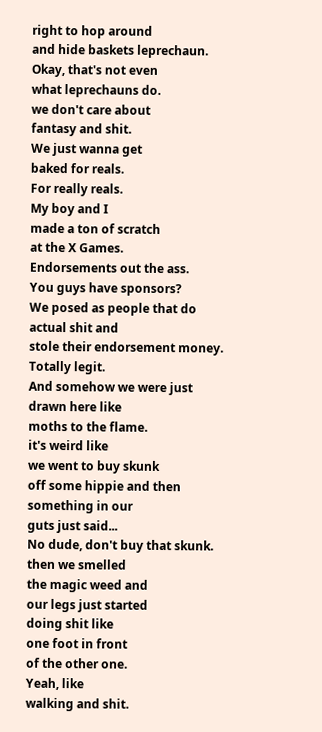right to hop around
and hide baskets leprechaun.
Okay, that's not even
what leprechauns do.
we don't care about
fantasy and shit.
We just wanna get
baked for reals.
For really reals.
My boy and I
made a ton of scratch
at the X Games.
Endorsements out the ass.
You guys have sponsors?
We posed as people that do
actual shit and
stole their endorsement money.
Totally legit.
And somehow we were just
drawn here like
moths to the flame.
it's weird like
we went to buy skunk
off some hippie and then
something in our
guts just said...
No dude, don't buy that skunk.
then we smelled
the magic weed and
our legs just started
doing shit like
one foot in front
of the other one.
Yeah, like
walking and shit.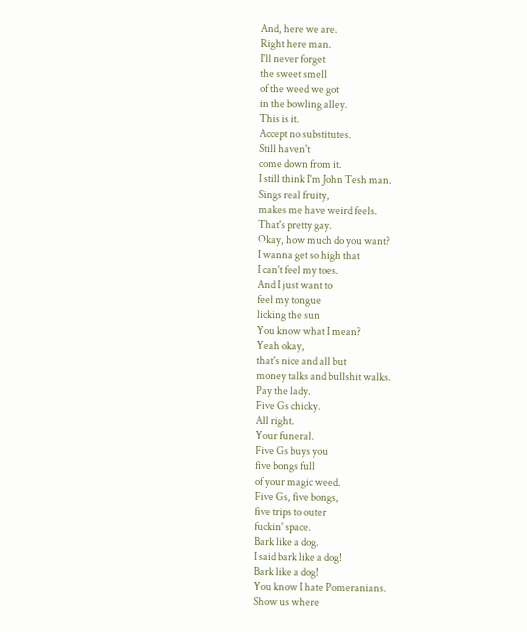And, here we are.
Right here man.
I'll never forget
the sweet smell
of the weed we got
in the bowling alley.
This is it.
Accept no substitutes.
Still haven't
come down from it.
I still think I'm John Tesh man.
Sings real fruity,
makes me have weird feels.
That's pretty gay.
Okay, how much do you want?
I wanna get so high that
I can't feel my toes.
And I just want to
feel my tongue
licking the sun
You know what I mean?
Yeah okay,
that's nice and all but
money talks and bullshit walks.
Pay the lady.
Five Gs chicky.
All right.
Your funeral.
Five Gs buys you
five bongs full
of your magic weed.
Five Gs, five bongs,
five trips to outer
fuckin' space.
Bark like a dog.
I said bark like a dog!
Bark like a dog!
You know I hate Pomeranians.
Show us where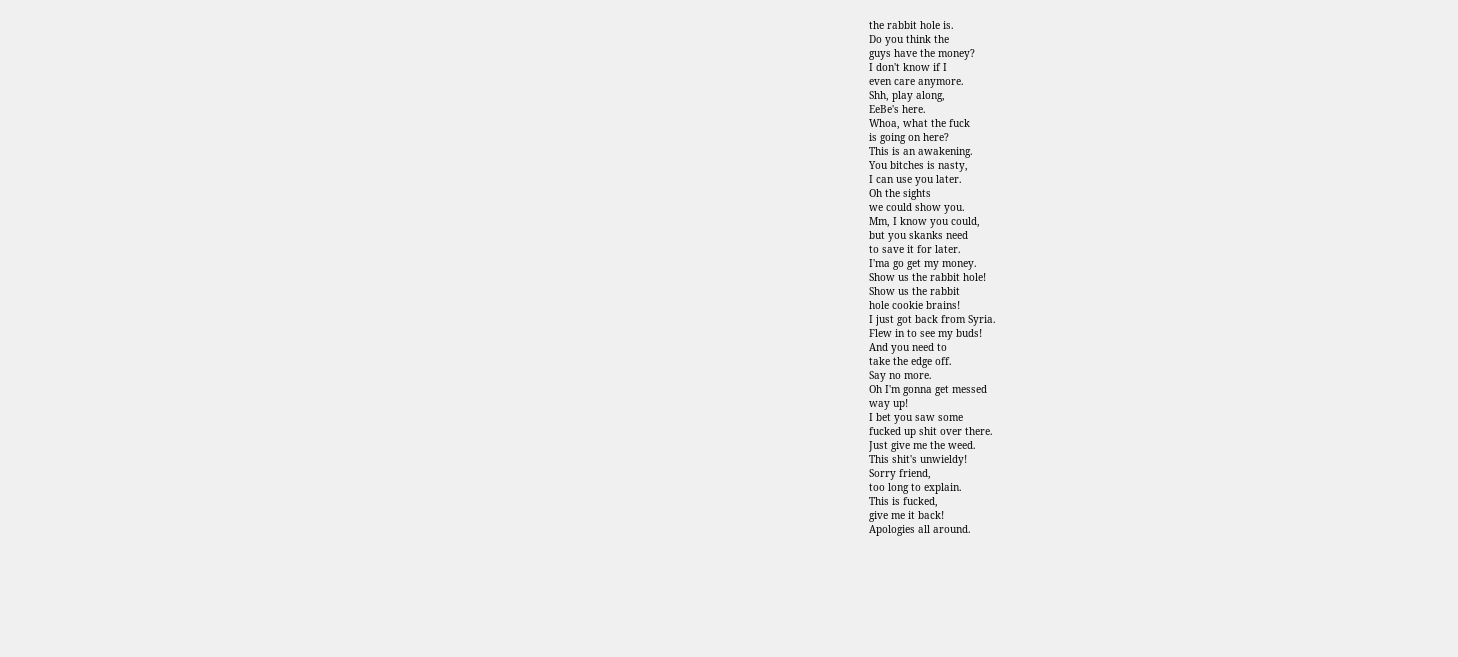the rabbit hole is.
Do you think the
guys have the money?
I don't know if I
even care anymore.
Shh, play along,
EeBe's here.
Whoa, what the fuck
is going on here?
This is an awakening.
You bitches is nasty,
I can use you later.
Oh the sights
we could show you.
Mm, I know you could,
but you skanks need
to save it for later.
I'ma go get my money.
Show us the rabbit hole!
Show us the rabbit
hole cookie brains!
I just got back from Syria.
Flew in to see my buds!
And you need to
take the edge off.
Say no more.
Oh I'm gonna get messed
way up!
I bet you saw some
fucked up shit over there.
Just give me the weed.
This shit's unwieldy!
Sorry friend,
too long to explain.
This is fucked,
give me it back!
Apologies all around.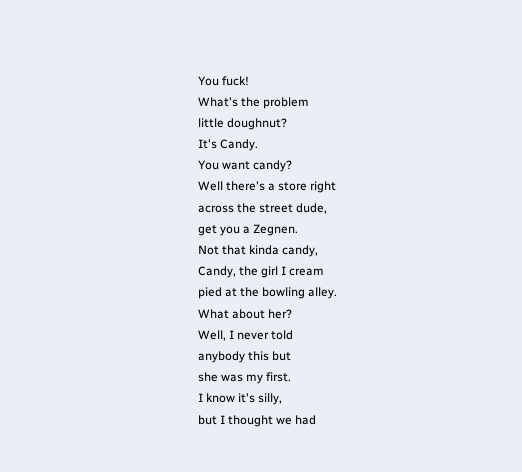You fuck!
What's the problem
little doughnut?
It's Candy.
You want candy?
Well there's a store right
across the street dude,
get you a Zegnen.
Not that kinda candy,
Candy, the girl I cream
pied at the bowling alley.
What about her?
Well, I never told
anybody this but
she was my first.
I know it's silly,
but I thought we had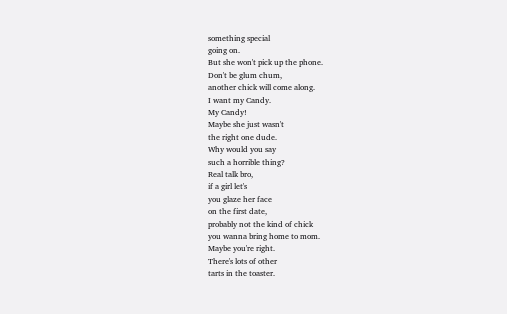something special
going on.
But she won't pick up the phone.
Don't be glum chum,
another chick will come along.
I want my Candy.
My Candy!
Maybe she just wasn't
the right one dude.
Why would you say
such a horrible thing?
Real talk bro,
if a girl let's
you glaze her face
on the first date,
probably not the kind of chick
you wanna bring home to mom.
Maybe you're right.
There's lots of other
tarts in the toaster.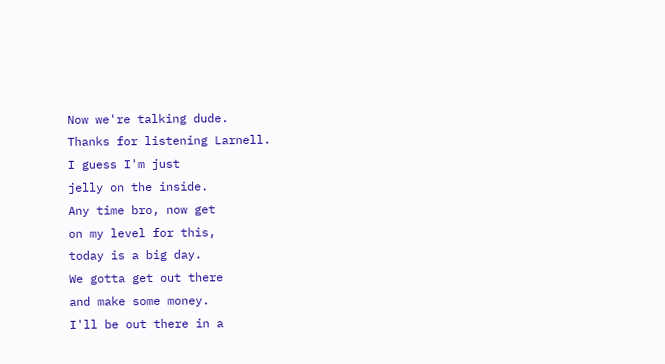Now we're talking dude.
Thanks for listening Larnell.
I guess I'm just
jelly on the inside.
Any time bro, now get
on my level for this,
today is a big day.
We gotta get out there
and make some money.
I'll be out there in a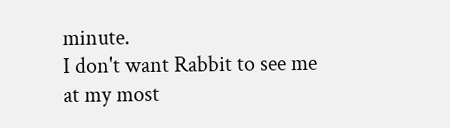minute.
I don't want Rabbit to see me
at my most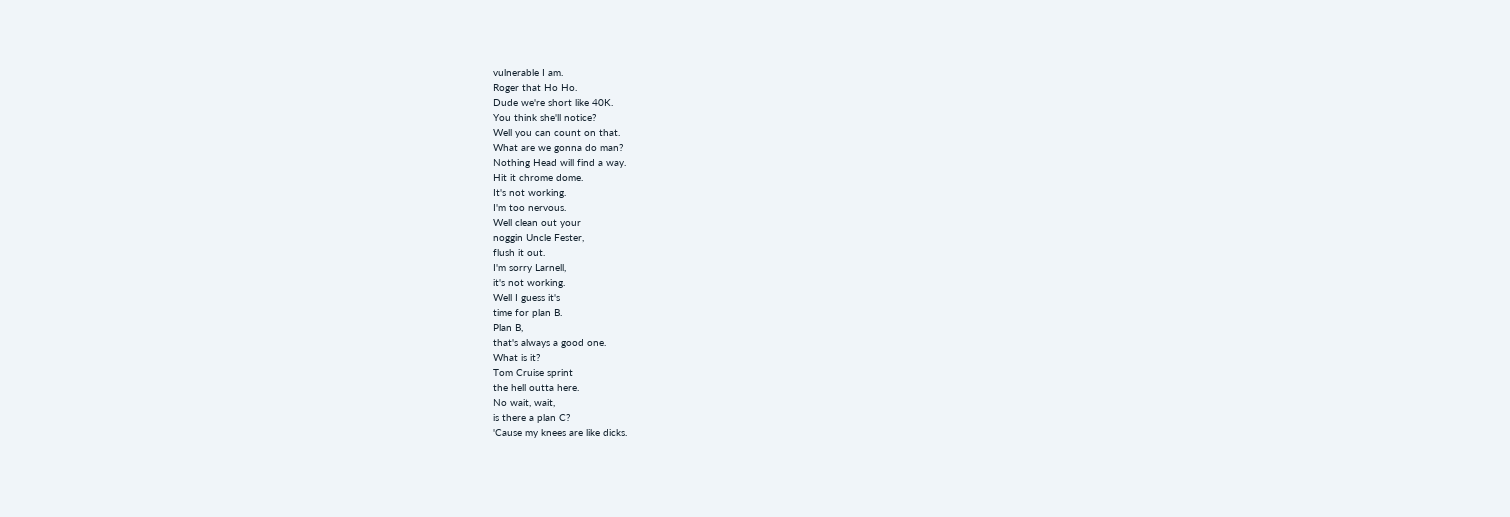vulnerable I am.
Roger that Ho Ho.
Dude we're short like 40K.
You think she'll notice?
Well you can count on that.
What are we gonna do man?
Nothing Head will find a way.
Hit it chrome dome.
It's not working.
I'm too nervous.
Well clean out your
noggin Uncle Fester,
flush it out.
I'm sorry Larnell,
it's not working.
Well I guess it's
time for plan B.
Plan B,
that's always a good one.
What is it?
Tom Cruise sprint
the hell outta here.
No wait, wait,
is there a plan C?
'Cause my knees are like dicks.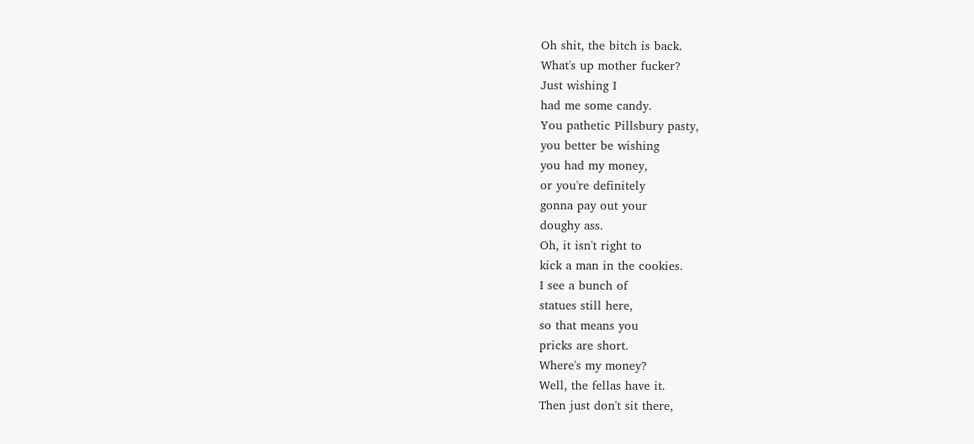Oh shit, the bitch is back.
What's up mother fucker?
Just wishing I
had me some candy.
You pathetic Pillsbury pasty,
you better be wishing
you had my money,
or you're definitely
gonna pay out your
doughy ass.
Oh, it isn't right to
kick a man in the cookies.
I see a bunch of
statues still here,
so that means you
pricks are short.
Where's my money?
Well, the fellas have it.
Then just don't sit there,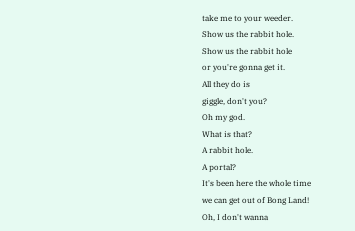take me to your weeder.
Show us the rabbit hole.
Show us the rabbit hole
or you're gonna get it.
All they do is
giggle, don't you?
Oh my god.
What is that?
A rabbit hole.
A portal?
It's been here the whole time
we can get out of Bong Land!
Oh, I don't wanna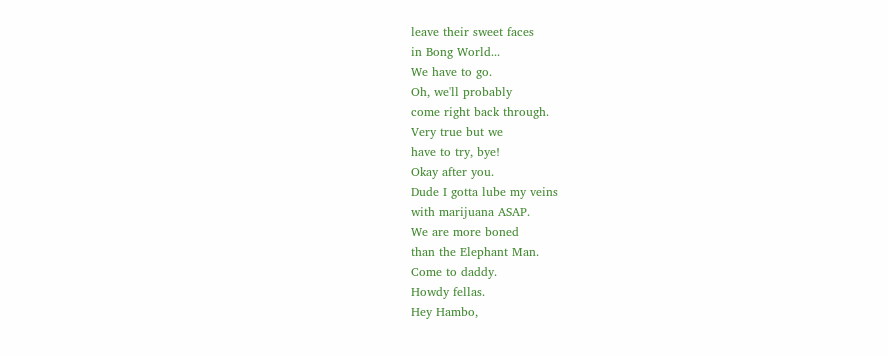leave their sweet faces
in Bong World...
We have to go.
Oh, we'll probably
come right back through.
Very true but we
have to try, bye!
Okay after you.
Dude I gotta lube my veins
with marijuana ASAP.
We are more boned
than the Elephant Man.
Come to daddy.
Howdy fellas.
Hey Hambo,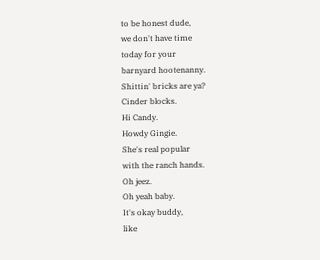to be honest dude,
we don't have time
today for your
barnyard hootenanny.
Shittin' bricks are ya?
Cinder blocks.
Hi Candy.
Howdy Gingie.
She's real popular
with the ranch hands.
Oh jeez.
Oh yeah baby.
It's okay buddy,
like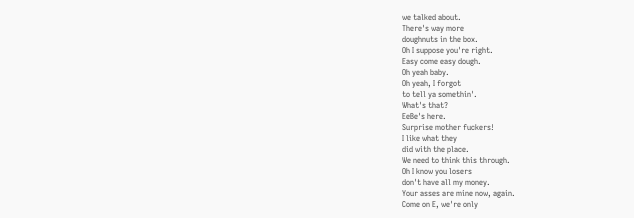we talked about.
There's way more
doughnuts in the box.
Oh I suppose you're right.
Easy come easy dough.
Oh yeah baby.
Oh yeah, I forgot
to tell ya somethin'.
What's that?
EeBe's here.
Surprise mother fuckers!
I like what they
did with the place.
We need to think this through.
Oh I know you losers
don't have all my money.
Your asses are mine now, again.
Come on E, we're only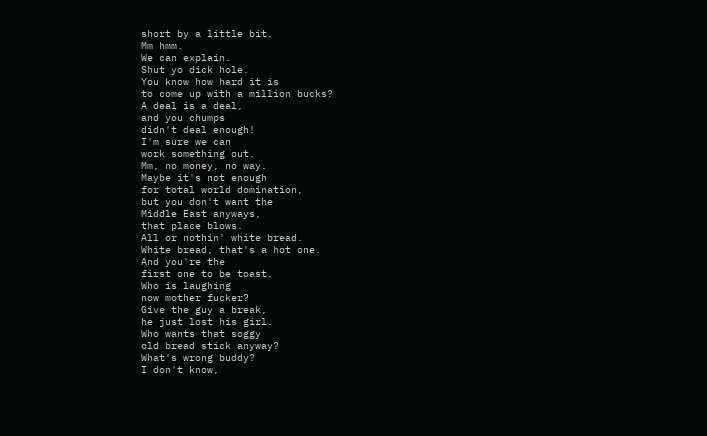short by a little bit.
Mm hmm.
We can explain.
Shut yo dick hole.
You know how hard it is
to come up with a million bucks?
A deal is a deal,
and you chumps
didn't deal enough!
I'm sure we can
work something out.
Mm, no money, no way.
Maybe it's not enough
for total world domination,
but you don't want the
Middle East anyways,
that place blows.
All or nothin' white bread.
White bread, that's a hot one.
And you're the
first one to be toast.
Who is laughing
now mother fucker?
Give the guy a break,
he just lost his girl.
Who wants that soggy
old bread stick anyway?
What's wrong buddy?
I don't know,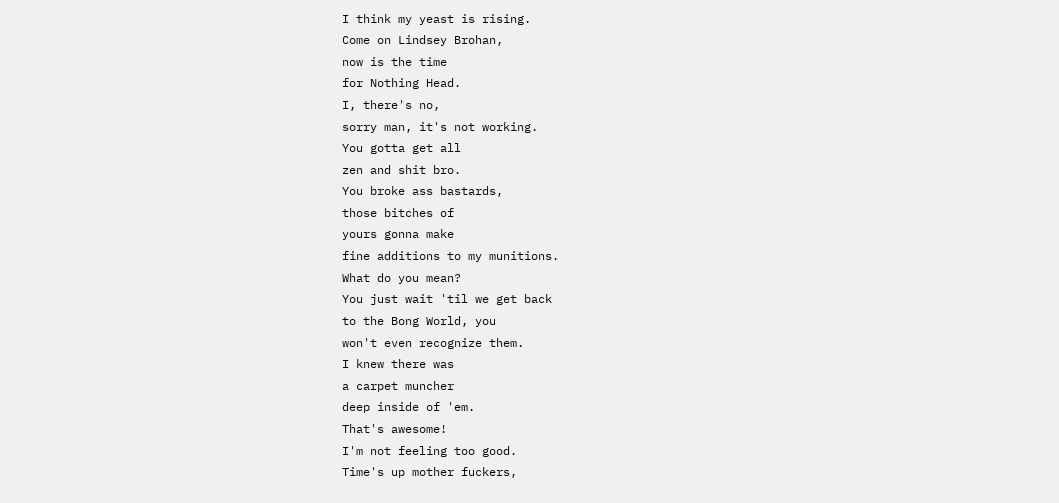I think my yeast is rising.
Come on Lindsey Brohan,
now is the time
for Nothing Head.
I, there's no,
sorry man, it's not working.
You gotta get all
zen and shit bro.
You broke ass bastards,
those bitches of
yours gonna make
fine additions to my munitions.
What do you mean?
You just wait 'til we get back
to the Bong World, you
won't even recognize them.
I knew there was
a carpet muncher
deep inside of 'em.
That's awesome!
I'm not feeling too good.
Time's up mother fuckers,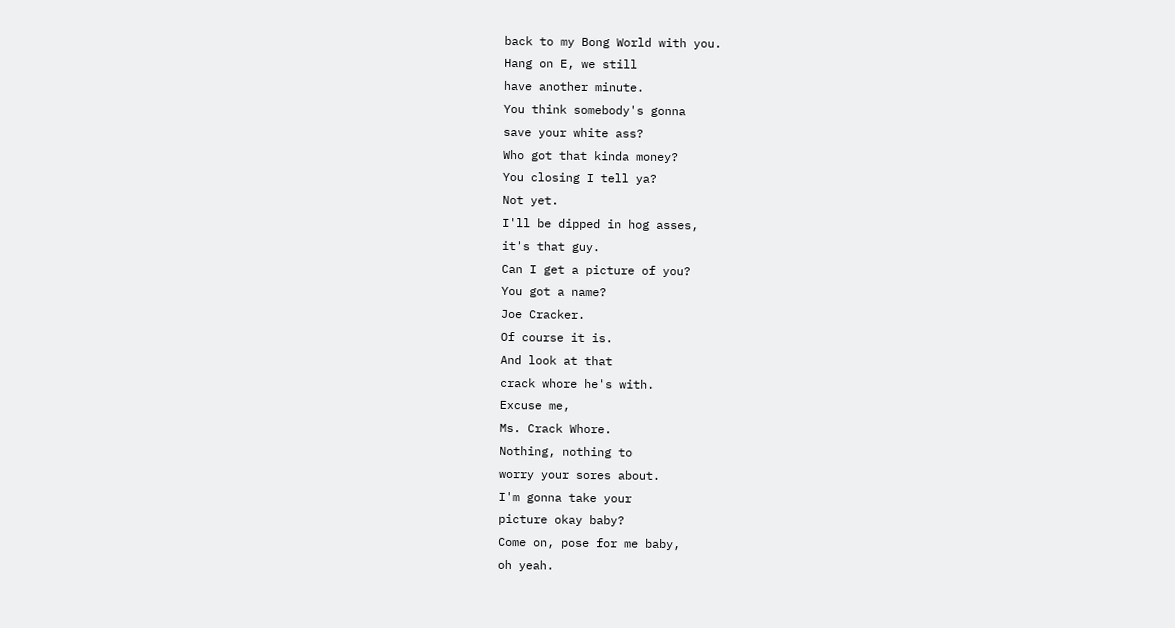back to my Bong World with you.
Hang on E, we still
have another minute.
You think somebody's gonna
save your white ass?
Who got that kinda money?
You closing I tell ya?
Not yet.
I'll be dipped in hog asses,
it's that guy.
Can I get a picture of you?
You got a name?
Joe Cracker.
Of course it is.
And look at that
crack whore he's with.
Excuse me,
Ms. Crack Whore.
Nothing, nothing to
worry your sores about.
I'm gonna take your
picture okay baby?
Come on, pose for me baby,
oh yeah.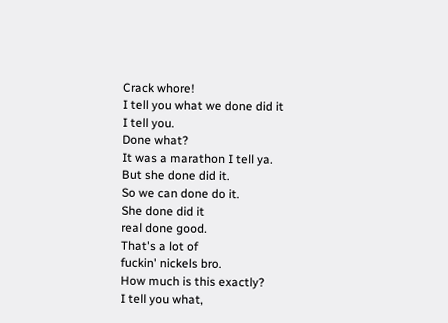Crack whore!
I tell you what we done did it
I tell you.
Done what?
It was a marathon I tell ya.
But she done did it.
So we can done do it.
She done did it
real done good.
That's a lot of
fuckin' nickels bro.
How much is this exactly?
I tell you what,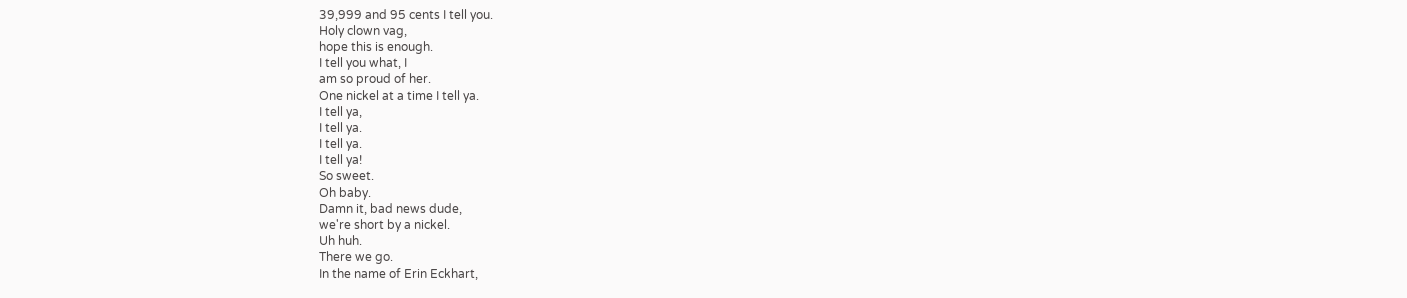39,999 and 95 cents I tell you.
Holy clown vag,
hope this is enough.
I tell you what, I
am so proud of her.
One nickel at a time I tell ya.
I tell ya,
I tell ya.
I tell ya.
I tell ya!
So sweet.
Oh baby.
Damn it, bad news dude,
we're short by a nickel.
Uh huh.
There we go.
In the name of Erin Eckhart,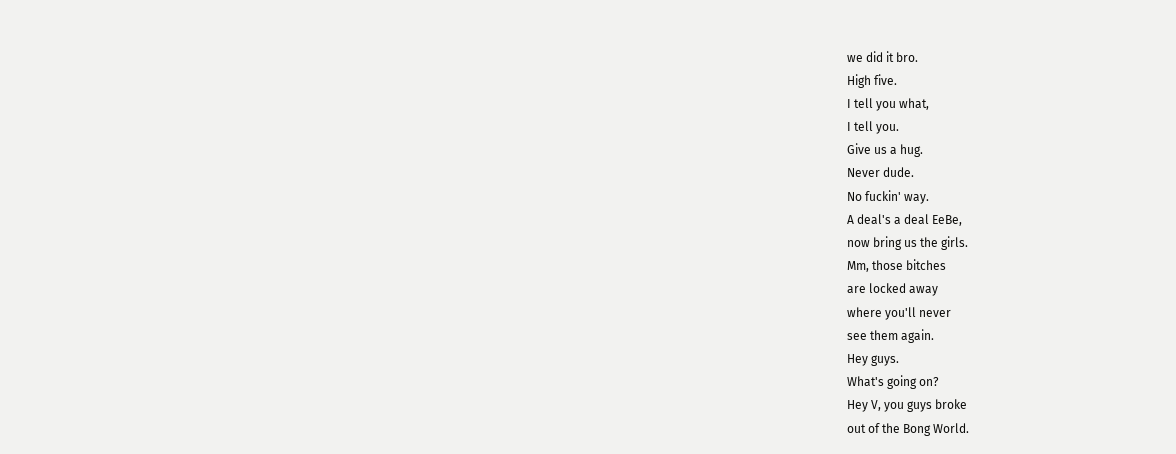we did it bro.
High five.
I tell you what,
I tell you.
Give us a hug.
Never dude.
No fuckin' way.
A deal's a deal EeBe,
now bring us the girls.
Mm, those bitches
are locked away
where you'll never
see them again.
Hey guys.
What's going on?
Hey V, you guys broke
out of the Bong World.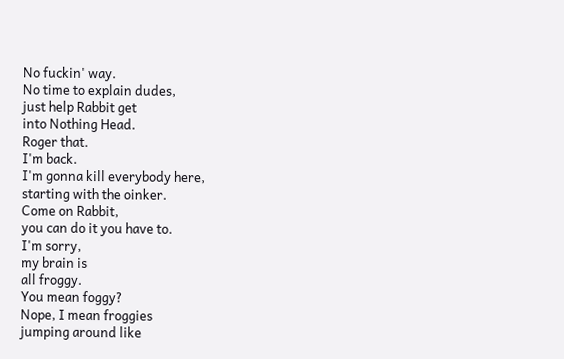No fuckin' way.
No time to explain dudes,
just help Rabbit get
into Nothing Head.
Roger that.
I'm back.
I'm gonna kill everybody here,
starting with the oinker.
Come on Rabbit,
you can do it you have to.
I'm sorry,
my brain is
all froggy.
You mean foggy?
Nope, I mean froggies
jumping around like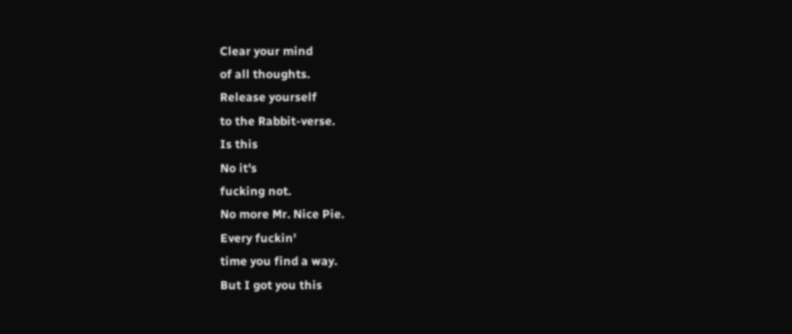Clear your mind
of all thoughts.
Release yourself
to the Rabbit-verse.
Is this
No it's
fucking not.
No more Mr. Nice Pie.
Every fuckin'
time you find a way.
But I got you this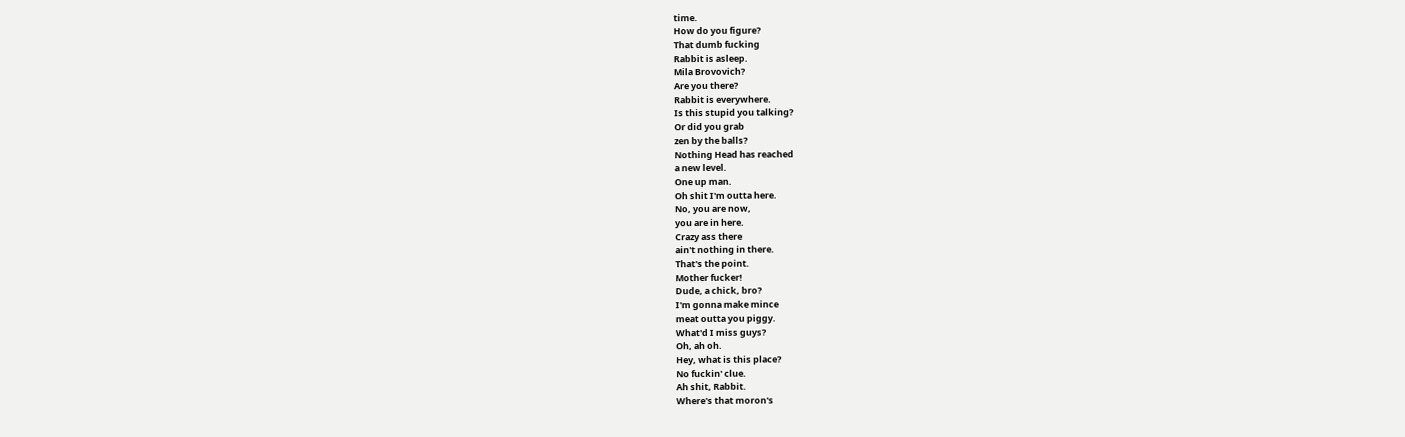time.
How do you figure?
That dumb fucking
Rabbit is asleep.
Mila Brovovich?
Are you there?
Rabbit is everywhere.
Is this stupid you talking?
Or did you grab
zen by the balls?
Nothing Head has reached
a new level.
One up man.
Oh shit I'm outta here.
No, you are now,
you are in here.
Crazy ass there
ain't nothing in there.
That's the point.
Mother fucker!
Dude, a chick, bro?
I'm gonna make mince
meat outta you piggy.
What'd I miss guys?
Oh, ah oh.
Hey, what is this place?
No fuckin' clue.
Ah shit, Rabbit.
Where's that moron's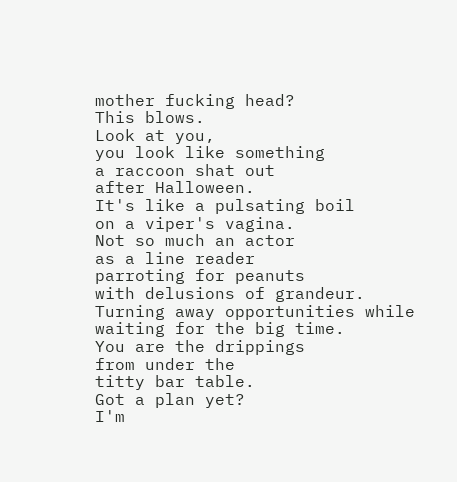mother fucking head?
This blows.
Look at you,
you look like something
a raccoon shat out
after Halloween.
It's like a pulsating boil
on a viper's vagina.
Not so much an actor
as a line reader
parroting for peanuts
with delusions of grandeur.
Turning away opportunities while
waiting for the big time.
You are the drippings
from under the
titty bar table.
Got a plan yet?
I'm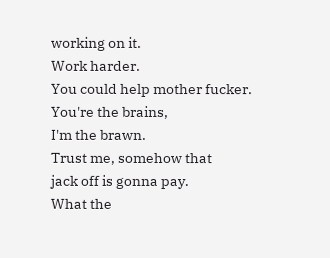working on it.
Work harder.
You could help mother fucker.
You're the brains,
I'm the brawn.
Trust me, somehow that
jack off is gonna pay.
What the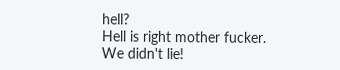hell?
Hell is right mother fucker.
We didn't lie!